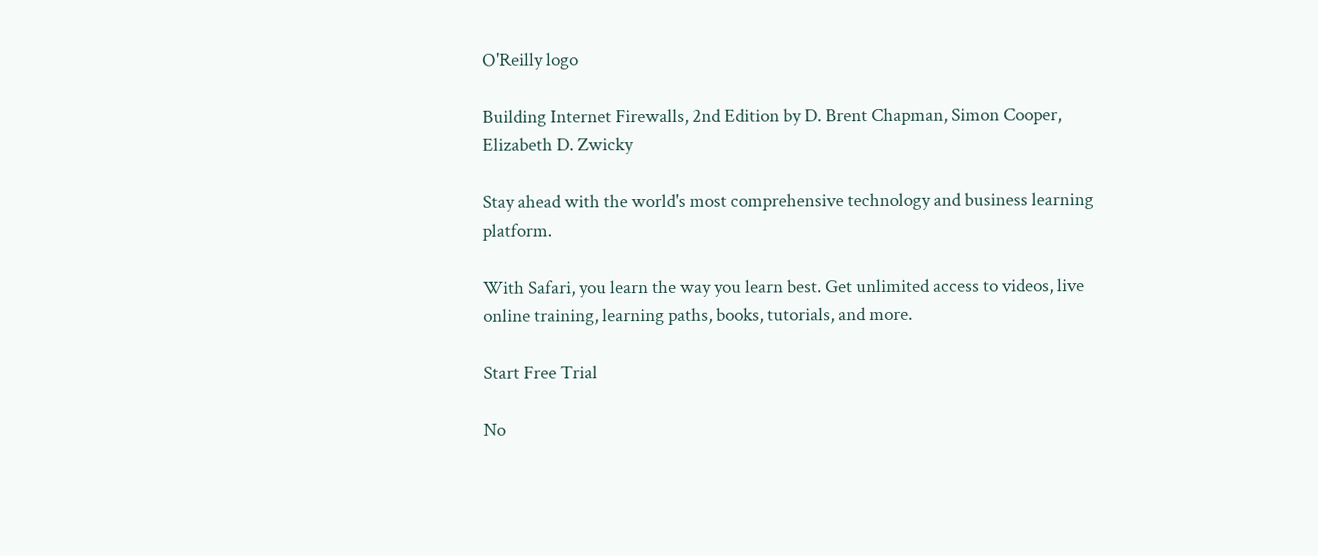O'Reilly logo

Building Internet Firewalls, 2nd Edition by D. Brent Chapman, Simon Cooper, Elizabeth D. Zwicky

Stay ahead with the world's most comprehensive technology and business learning platform.

With Safari, you learn the way you learn best. Get unlimited access to videos, live online training, learning paths, books, tutorials, and more.

Start Free Trial

No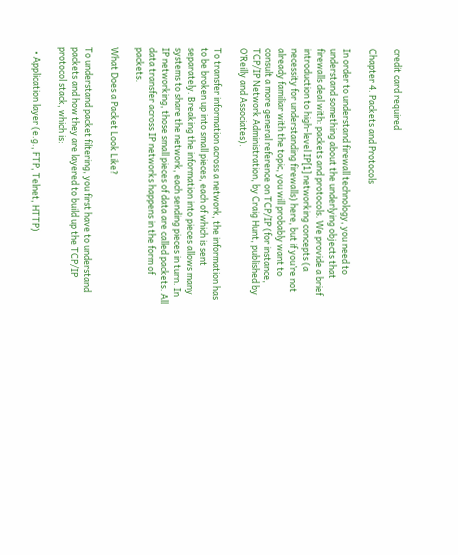credit card required

Chapter 4. Packets and Protocols

In order to understand firewall technology, you need to understand something about the underlying objects that firewalls deal with: packets and protocols. We provide a brief introduction to high-level IP[1] networking concepts (a necessity for understanding firewalls) here, but if you’re not already familiar with the topic, you will probably want to consult a more general reference on TCP/IP (for instance, TCP/IP Network Administration, by Craig Hunt, published by O’Reilly and Associates).

To transfer information across a network, the information has to be broken up into small pieces, each of which is sent separately. Breaking the information into pieces allows many systems to share the network, each sending pieces in turn. In IP networking, those small pieces of data are called packets. All data transfer across IP networks happens in the form of packets.

What Does a Packet Look Like?

To understand packet filtering, you first have to understand packets and how they are layered to build up the TCP/IP protocol stack, which is:

  • Application layer (e.g., FTP, Telnet, HTTP)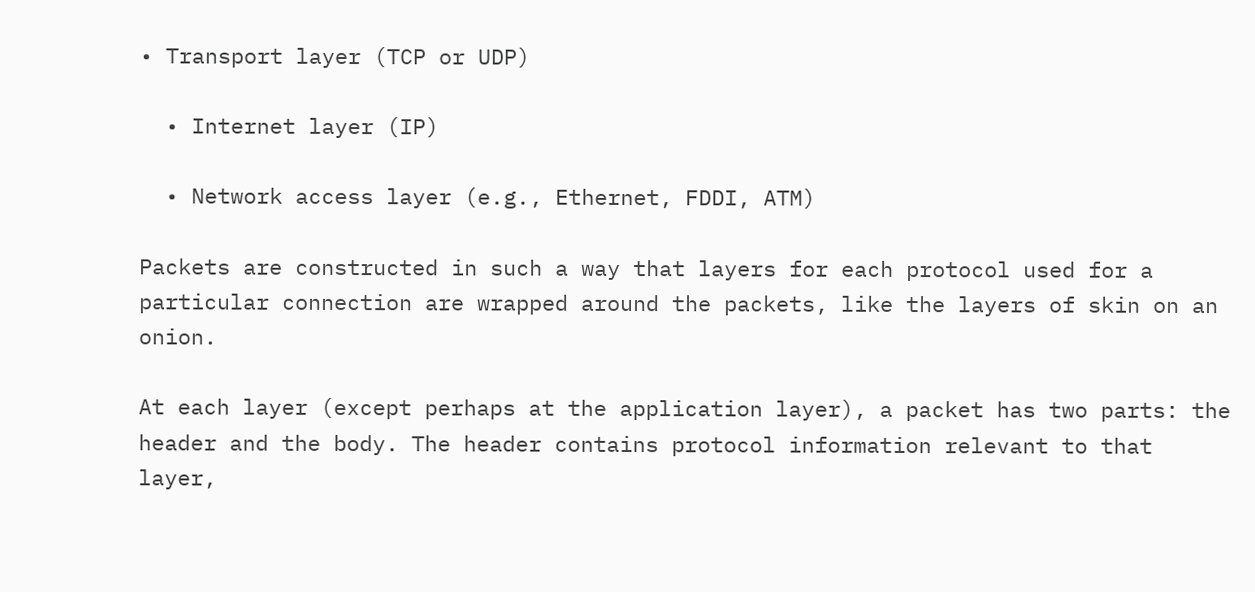• Transport layer (TCP or UDP)

  • Internet layer (IP)

  • Network access layer (e.g., Ethernet, FDDI, ATM)

Packets are constructed in such a way that layers for each protocol used for a particular connection are wrapped around the packets, like the layers of skin on an onion.

At each layer (except perhaps at the application layer), a packet has two parts: the header and the body. The header contains protocol information relevant to that layer,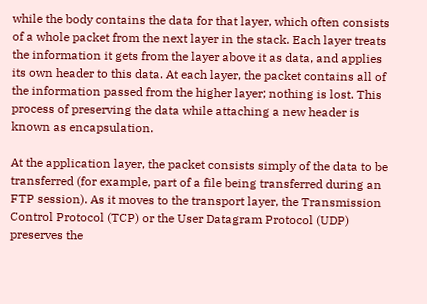while the body contains the data for that layer, which often consists of a whole packet from the next layer in the stack. Each layer treats the information it gets from the layer above it as data, and applies its own header to this data. At each layer, the packet contains all of the information passed from the higher layer; nothing is lost. This process of preserving the data while attaching a new header is known as encapsulation.

At the application layer, the packet consists simply of the data to be transferred (for example, part of a file being transferred during an FTP session). As it moves to the transport layer, the Transmission Control Protocol (TCP) or the User Datagram Protocol (UDP) preserves the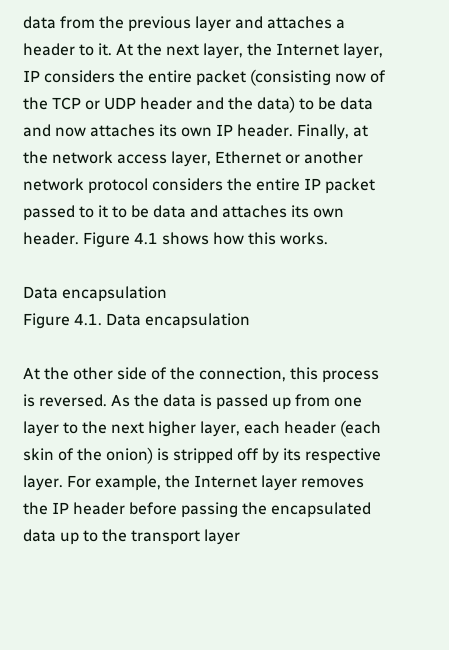data from the previous layer and attaches a header to it. At the next layer, the Internet layer, IP considers the entire packet (consisting now of the TCP or UDP header and the data) to be data and now attaches its own IP header. Finally, at the network access layer, Ethernet or another network protocol considers the entire IP packet passed to it to be data and attaches its own header. Figure 4.1 shows how this works.

Data encapsulation
Figure 4.1. Data encapsulation

At the other side of the connection, this process is reversed. As the data is passed up from one layer to the next higher layer, each header (each skin of the onion) is stripped off by its respective layer. For example, the Internet layer removes the IP header before passing the encapsulated data up to the transport layer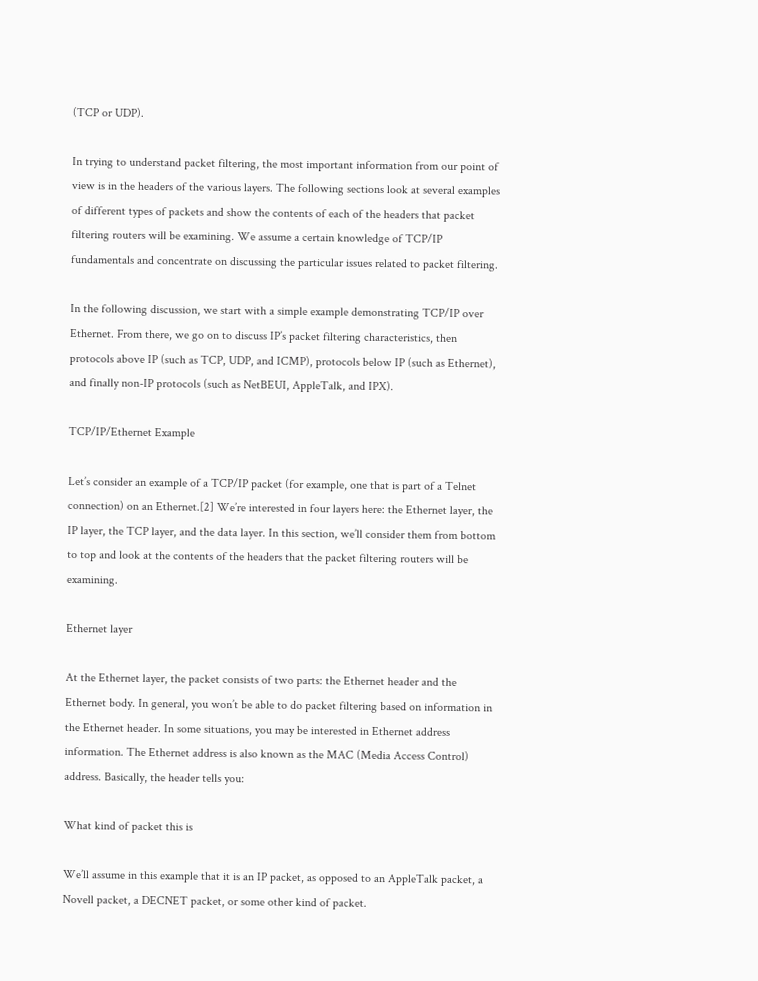(TCP or UDP).

In trying to understand packet filtering, the most important information from our point of view is in the headers of the various layers. The following sections look at several examples of different types of packets and show the contents of each of the headers that packet filtering routers will be examining. We assume a certain knowledge of TCP/IP fundamentals and concentrate on discussing the particular issues related to packet filtering.

In the following discussion, we start with a simple example demonstrating TCP/IP over Ethernet. From there, we go on to discuss IP’s packet filtering characteristics, then protocols above IP (such as TCP, UDP, and ICMP), protocols below IP (such as Ethernet), and finally non-IP protocols (such as NetBEUI, AppleTalk, and IPX).

TCP/IP/Ethernet Example

Let’s consider an example of a TCP/IP packet (for example, one that is part of a Telnet connection) on an Ethernet.[2] We’re interested in four layers here: the Ethernet layer, the IP layer, the TCP layer, and the data layer. In this section, we’ll consider them from bottom to top and look at the contents of the headers that the packet filtering routers will be examining.

Ethernet layer

At the Ethernet layer, the packet consists of two parts: the Ethernet header and the Ethernet body. In general, you won’t be able to do packet filtering based on information in the Ethernet header. In some situations, you may be interested in Ethernet address information. The Ethernet address is also known as the MAC (Media Access Control) address. Basically, the header tells you:

What kind of packet this is

We’ll assume in this example that it is an IP packet, as opposed to an AppleTalk packet, a Novell packet, a DECNET packet, or some other kind of packet.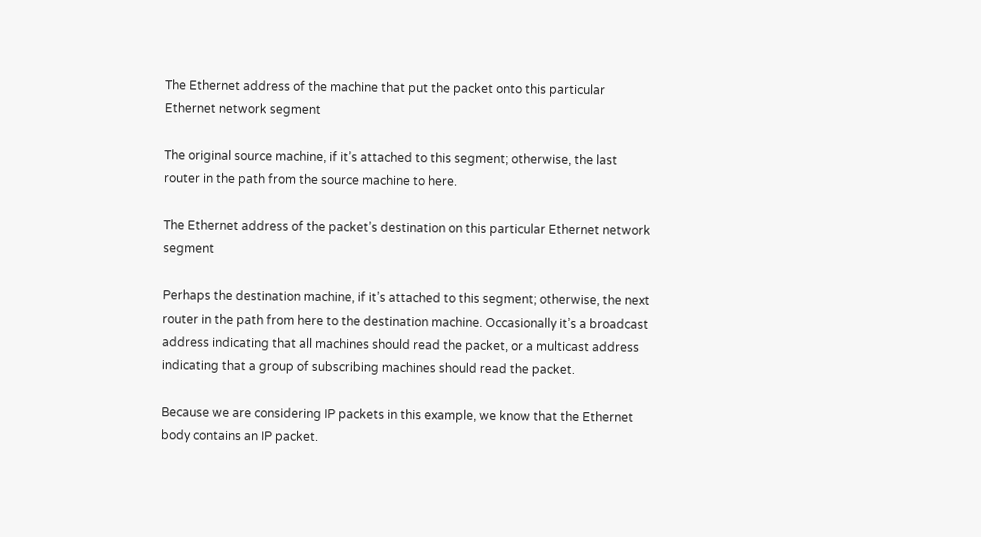The Ethernet address of the machine that put the packet onto this particular Ethernet network segment

The original source machine, if it’s attached to this segment; otherwise, the last router in the path from the source machine to here.

The Ethernet address of the packet’s destination on this particular Ethernet network segment

Perhaps the destination machine, if it’s attached to this segment; otherwise, the next router in the path from here to the destination machine. Occasionally it’s a broadcast address indicating that all machines should read the packet, or a multicast address indicating that a group of subscribing machines should read the packet.

Because we are considering IP packets in this example, we know that the Ethernet body contains an IP packet.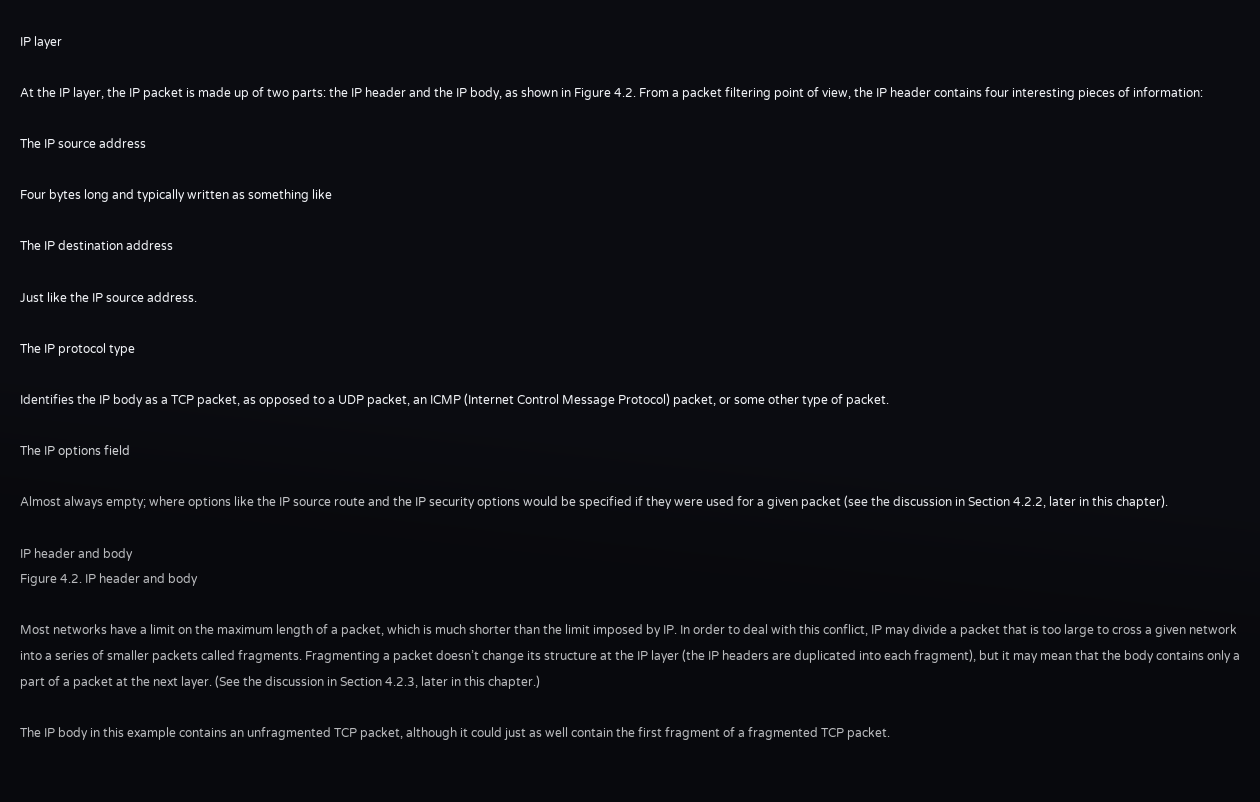IP layer

At the IP layer, the IP packet is made up of two parts: the IP header and the IP body, as shown in Figure 4.2. From a packet filtering point of view, the IP header contains four interesting pieces of information:

The IP source address

Four bytes long and typically written as something like

The IP destination address

Just like the IP source address.

The IP protocol type

Identifies the IP body as a TCP packet, as opposed to a UDP packet, an ICMP (Internet Control Message Protocol) packet, or some other type of packet.

The IP options field

Almost always empty; where options like the IP source route and the IP security options would be specified if they were used for a given packet (see the discussion in Section 4.2.2, later in this chapter).

IP header and body
Figure 4.2. IP header and body

Most networks have a limit on the maximum length of a packet, which is much shorter than the limit imposed by IP. In order to deal with this conflict, IP may divide a packet that is too large to cross a given network into a series of smaller packets called fragments. Fragmenting a packet doesn’t change its structure at the IP layer (the IP headers are duplicated into each fragment), but it may mean that the body contains only a part of a packet at the next layer. (See the discussion in Section 4.2.3, later in this chapter.)

The IP body in this example contains an unfragmented TCP packet, although it could just as well contain the first fragment of a fragmented TCP packet.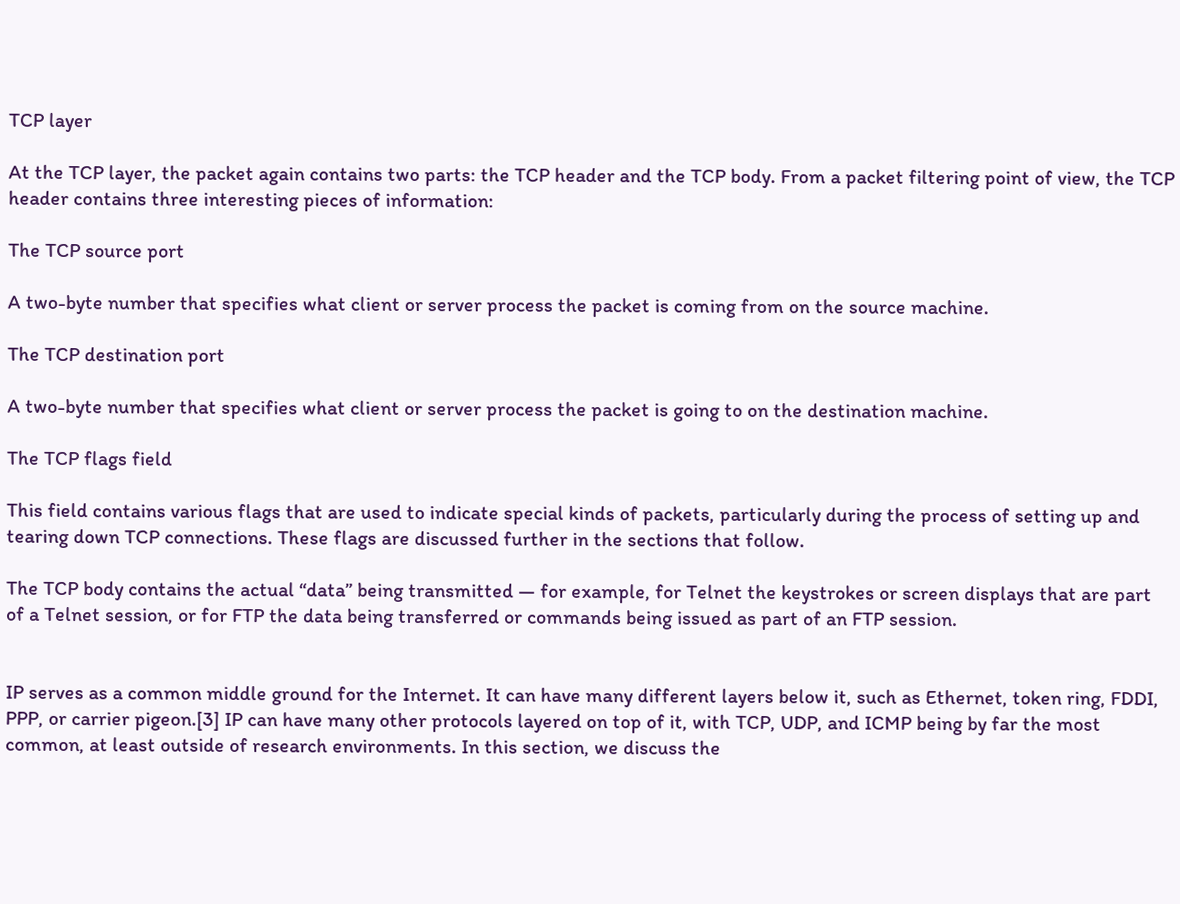TCP layer

At the TCP layer, the packet again contains two parts: the TCP header and the TCP body. From a packet filtering point of view, the TCP header contains three interesting pieces of information:

The TCP source port

A two-byte number that specifies what client or server process the packet is coming from on the source machine.

The TCP destination port

A two-byte number that specifies what client or server process the packet is going to on the destination machine.

The TCP flags field

This field contains various flags that are used to indicate special kinds of packets, particularly during the process of setting up and tearing down TCP connections. These flags are discussed further in the sections that follow.

The TCP body contains the actual “data” being transmitted — for example, for Telnet the keystrokes or screen displays that are part of a Telnet session, or for FTP the data being transferred or commands being issued as part of an FTP session.


IP serves as a common middle ground for the Internet. It can have many different layers below it, such as Ethernet, token ring, FDDI, PPP, or carrier pigeon.[3] IP can have many other protocols layered on top of it, with TCP, UDP, and ICMP being by far the most common, at least outside of research environments. In this section, we discuss the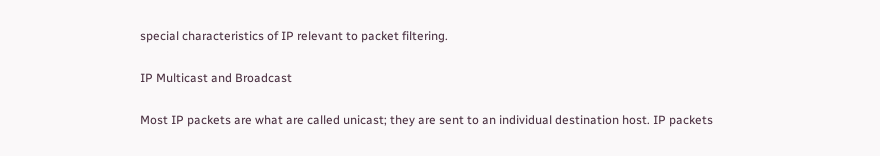special characteristics of IP relevant to packet filtering.

IP Multicast and Broadcast

Most IP packets are what are called unicast; they are sent to an individual destination host. IP packets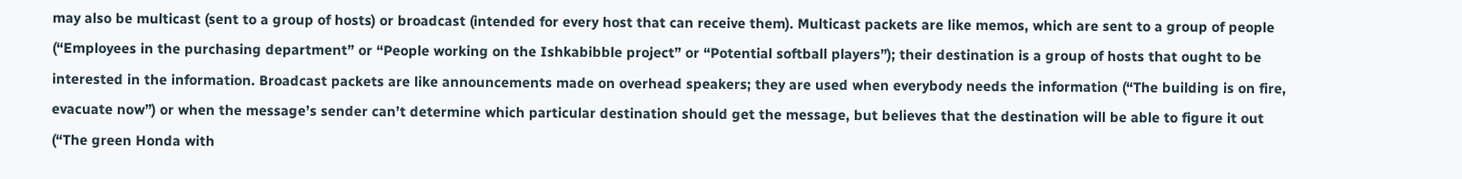may also be multicast (sent to a group of hosts) or broadcast (intended for every host that can receive them). Multicast packets are like memos, which are sent to a group of people (“Employees in the purchasing department” or “People working on the Ishkabibble project” or “Potential softball players”); their destination is a group of hosts that ought to be interested in the information. Broadcast packets are like announcements made on overhead speakers; they are used when everybody needs the information (“The building is on fire, evacuate now”) or when the message’s sender can’t determine which particular destination should get the message, but believes that the destination will be able to figure it out (“The green Honda with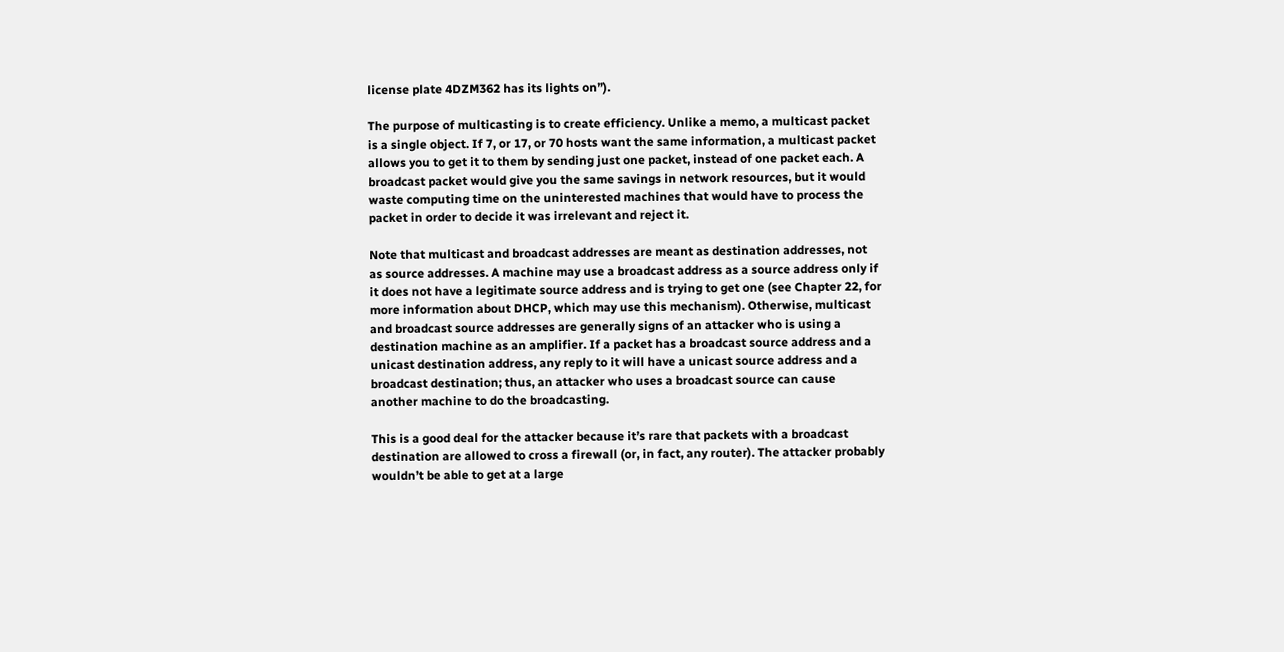license plate 4DZM362 has its lights on”).

The purpose of multicasting is to create efficiency. Unlike a memo, a multicast packet is a single object. If 7, or 17, or 70 hosts want the same information, a multicast packet allows you to get it to them by sending just one packet, instead of one packet each. A broadcast packet would give you the same savings in network resources, but it would waste computing time on the uninterested machines that would have to process the packet in order to decide it was irrelevant and reject it.

Note that multicast and broadcast addresses are meant as destination addresses, not as source addresses. A machine may use a broadcast address as a source address only if it does not have a legitimate source address and is trying to get one (see Chapter 22, for more information about DHCP, which may use this mechanism). Otherwise, multicast and broadcast source addresses are generally signs of an attacker who is using a destination machine as an amplifier. If a packet has a broadcast source address and a unicast destination address, any reply to it will have a unicast source address and a broadcast destination; thus, an attacker who uses a broadcast source can cause another machine to do the broadcasting.

This is a good deal for the attacker because it’s rare that packets with a broadcast destination are allowed to cross a firewall (or, in fact, any router). The attacker probably wouldn’t be able to get at a large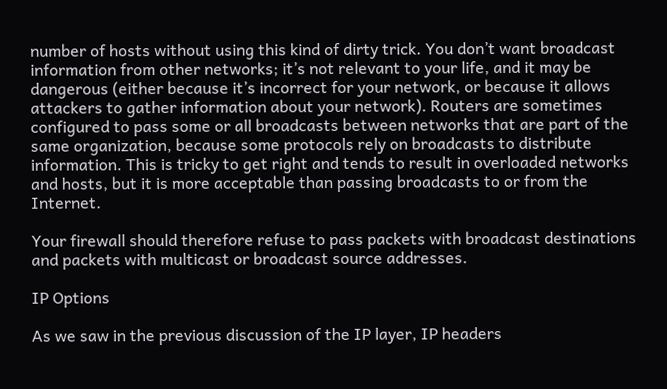number of hosts without using this kind of dirty trick. You don’t want broadcast information from other networks; it’s not relevant to your life, and it may be dangerous (either because it’s incorrect for your network, or because it allows attackers to gather information about your network). Routers are sometimes configured to pass some or all broadcasts between networks that are part of the same organization, because some protocols rely on broadcasts to distribute information. This is tricky to get right and tends to result in overloaded networks and hosts, but it is more acceptable than passing broadcasts to or from the Internet.

Your firewall should therefore refuse to pass packets with broadcast destinations and packets with multicast or broadcast source addresses.

IP Options

As we saw in the previous discussion of the IP layer, IP headers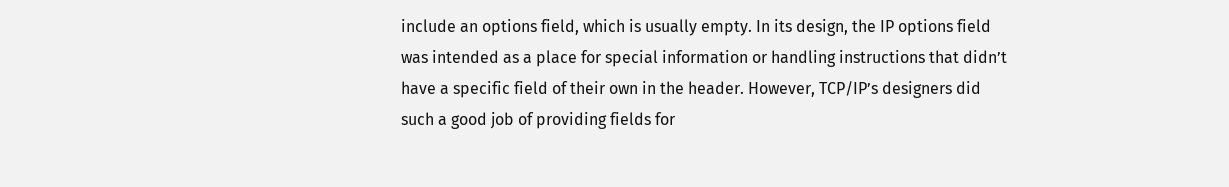include an options field, which is usually empty. In its design, the IP options field was intended as a place for special information or handling instructions that didn’t have a specific field of their own in the header. However, TCP/IP’s designers did such a good job of providing fields for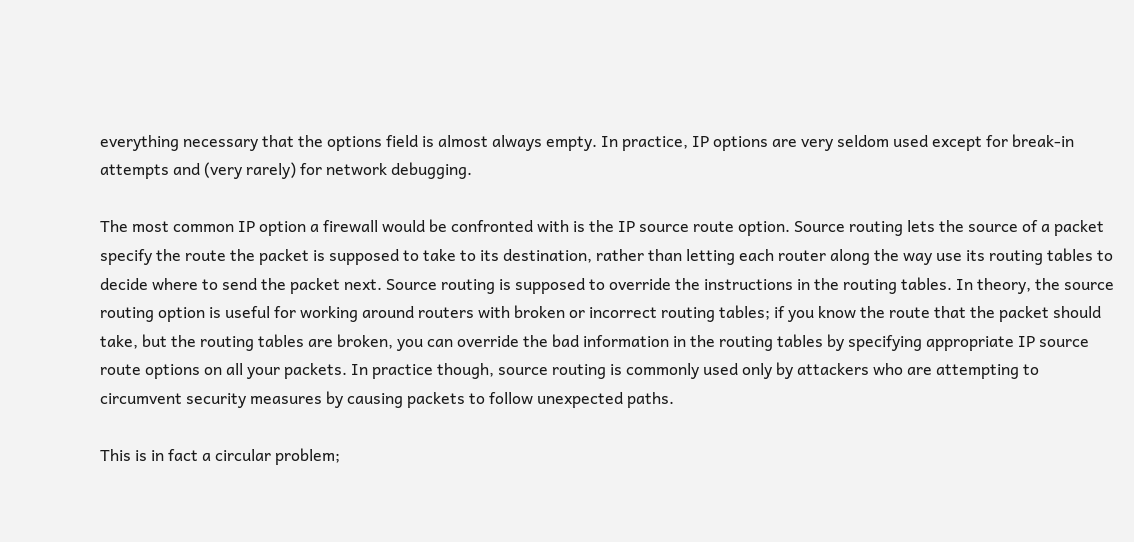everything necessary that the options field is almost always empty. In practice, IP options are very seldom used except for break-in attempts and (very rarely) for network debugging.

The most common IP option a firewall would be confronted with is the IP source route option. Source routing lets the source of a packet specify the route the packet is supposed to take to its destination, rather than letting each router along the way use its routing tables to decide where to send the packet next. Source routing is supposed to override the instructions in the routing tables. In theory, the source routing option is useful for working around routers with broken or incorrect routing tables; if you know the route that the packet should take, but the routing tables are broken, you can override the bad information in the routing tables by specifying appropriate IP source route options on all your packets. In practice though, source routing is commonly used only by attackers who are attempting to circumvent security measures by causing packets to follow unexpected paths.

This is in fact a circular problem;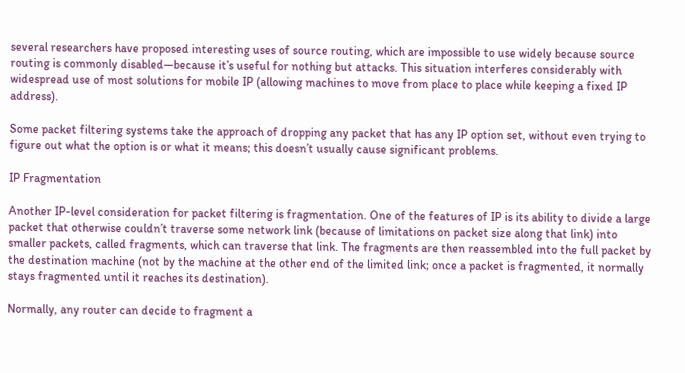several researchers have proposed interesting uses of source routing, which are impossible to use widely because source routing is commonly disabled—because it’s useful for nothing but attacks. This situation interferes considerably with widespread use of most solutions for mobile IP (allowing machines to move from place to place while keeping a fixed IP address).

Some packet filtering systems take the approach of dropping any packet that has any IP option set, without even trying to figure out what the option is or what it means; this doesn’t usually cause significant problems.

IP Fragmentation

Another IP-level consideration for packet filtering is fragmentation. One of the features of IP is its ability to divide a large packet that otherwise couldn’t traverse some network link (because of limitations on packet size along that link) into smaller packets, called fragments, which can traverse that link. The fragments are then reassembled into the full packet by the destination machine (not by the machine at the other end of the limited link; once a packet is fragmented, it normally stays fragmented until it reaches its destination).

Normally, any router can decide to fragment a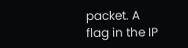packet. A flag in the IP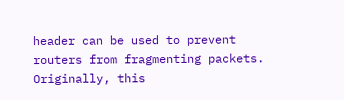header can be used to prevent routers from fragmenting packets. Originally, this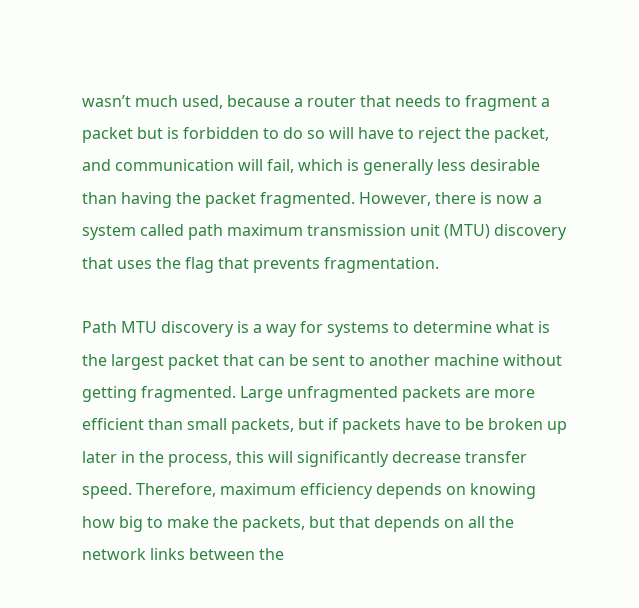wasn’t much used, because a router that needs to fragment a packet but is forbidden to do so will have to reject the packet, and communication will fail, which is generally less desirable than having the packet fragmented. However, there is now a system called path maximum transmission unit (MTU) discovery that uses the flag that prevents fragmentation.

Path MTU discovery is a way for systems to determine what is the largest packet that can be sent to another machine without getting fragmented. Large unfragmented packets are more efficient than small packets, but if packets have to be broken up later in the process, this will significantly decrease transfer speed. Therefore, maximum efficiency depends on knowing how big to make the packets, but that depends on all the network links between the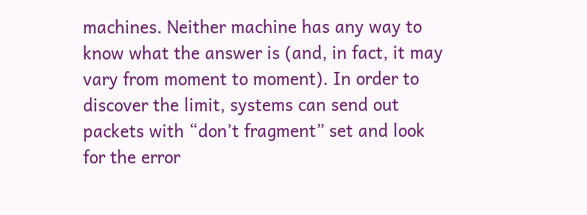machines. Neither machine has any way to know what the answer is (and, in fact, it may vary from moment to moment). In order to discover the limit, systems can send out packets with “don’t fragment” set and look for the error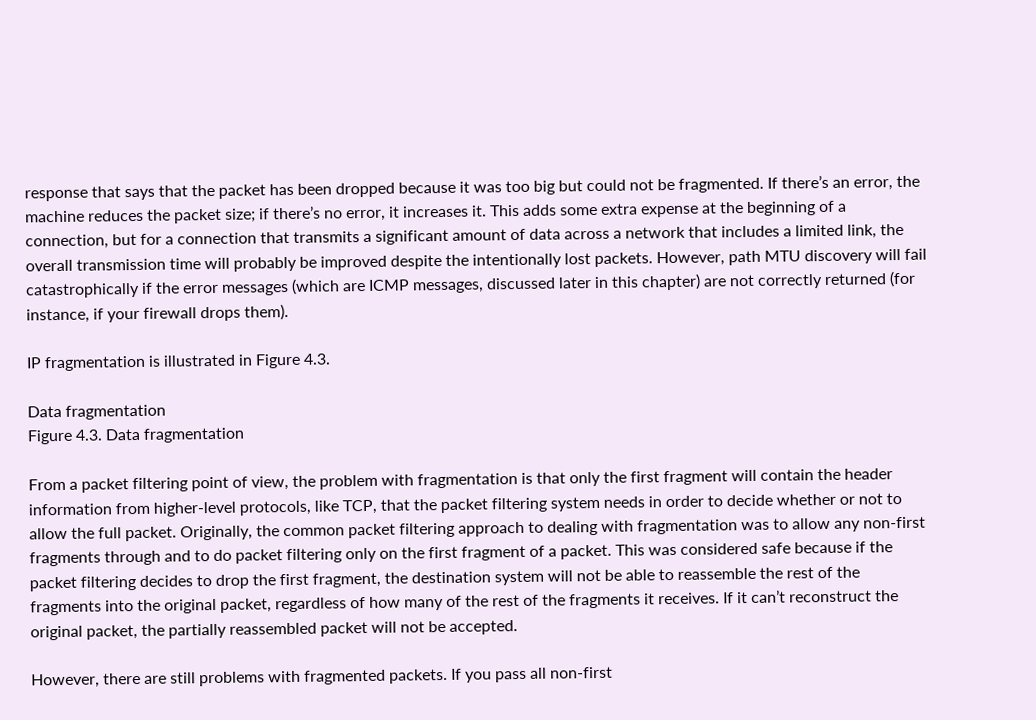response that says that the packet has been dropped because it was too big but could not be fragmented. If there’s an error, the machine reduces the packet size; if there’s no error, it increases it. This adds some extra expense at the beginning of a connection, but for a connection that transmits a significant amount of data across a network that includes a limited link, the overall transmission time will probably be improved despite the intentionally lost packets. However, path MTU discovery will fail catastrophically if the error messages (which are ICMP messages, discussed later in this chapter) are not correctly returned (for instance, if your firewall drops them).

IP fragmentation is illustrated in Figure 4.3.

Data fragmentation
Figure 4.3. Data fragmentation

From a packet filtering point of view, the problem with fragmentation is that only the first fragment will contain the header information from higher-level protocols, like TCP, that the packet filtering system needs in order to decide whether or not to allow the full packet. Originally, the common packet filtering approach to dealing with fragmentation was to allow any non-first fragments through and to do packet filtering only on the first fragment of a packet. This was considered safe because if the packet filtering decides to drop the first fragment, the destination system will not be able to reassemble the rest of the fragments into the original packet, regardless of how many of the rest of the fragments it receives. If it can’t reconstruct the original packet, the partially reassembled packet will not be accepted.

However, there are still problems with fragmented packets. If you pass all non-first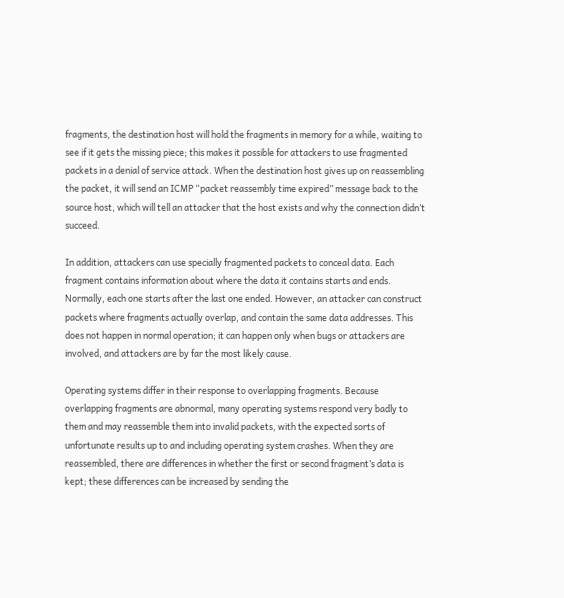fragments, the destination host will hold the fragments in memory for a while, waiting to see if it gets the missing piece; this makes it possible for attackers to use fragmented packets in a denial of service attack. When the destination host gives up on reassembling the packet, it will send an ICMP “packet reassembly time expired” message back to the source host, which will tell an attacker that the host exists and why the connection didn’t succeed.

In addition, attackers can use specially fragmented packets to conceal data. Each fragment contains information about where the data it contains starts and ends. Normally, each one starts after the last one ended. However, an attacker can construct packets where fragments actually overlap, and contain the same data addresses. This does not happen in normal operation; it can happen only when bugs or attackers are involved, and attackers are by far the most likely cause.

Operating systems differ in their response to overlapping fragments. Because overlapping fragments are abnormal, many operating systems respond very badly to them and may reassemble them into invalid packets, with the expected sorts of unfortunate results up to and including operating system crashes. When they are reassembled, there are differences in whether the first or second fragment’s data is kept; these differences can be increased by sending the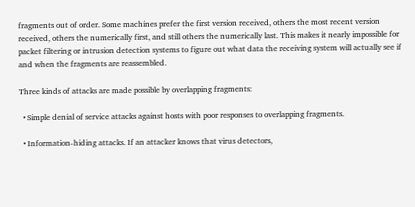fragments out of order. Some machines prefer the first version received, others the most recent version received, others the numerically first, and still others the numerically last. This makes it nearly impossible for packet filtering or intrusion detection systems to figure out what data the receiving system will actually see if and when the fragments are reassembled.

Three kinds of attacks are made possible by overlapping fragments:

  • Simple denial of service attacks against hosts with poor responses to overlapping fragments.

  • Information-hiding attacks. If an attacker knows that virus detectors,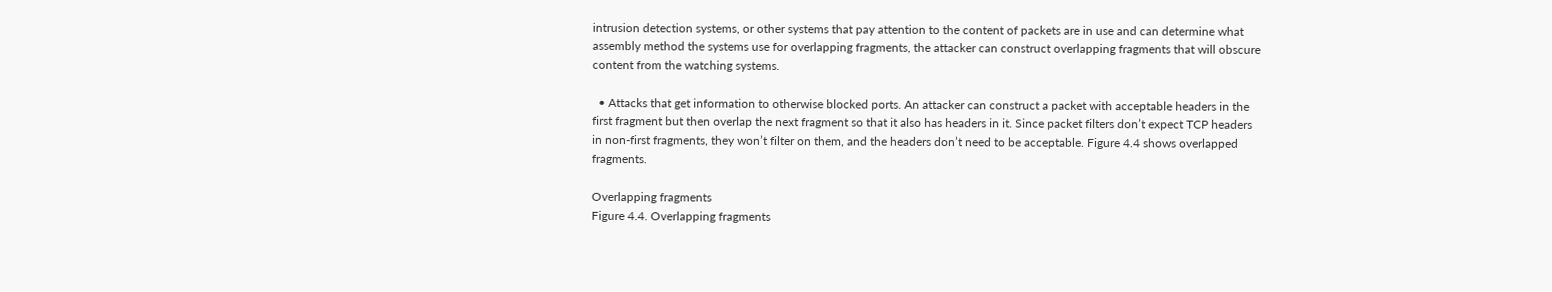intrusion detection systems, or other systems that pay attention to the content of packets are in use and can determine what assembly method the systems use for overlapping fragments, the attacker can construct overlapping fragments that will obscure content from the watching systems.

  • Attacks that get information to otherwise blocked ports. An attacker can construct a packet with acceptable headers in the first fragment but then overlap the next fragment so that it also has headers in it. Since packet filters don’t expect TCP headers in non-first fragments, they won’t filter on them, and the headers don’t need to be acceptable. Figure 4.4 shows overlapped fragments.

Overlapping fragments
Figure 4.4. Overlapping fragments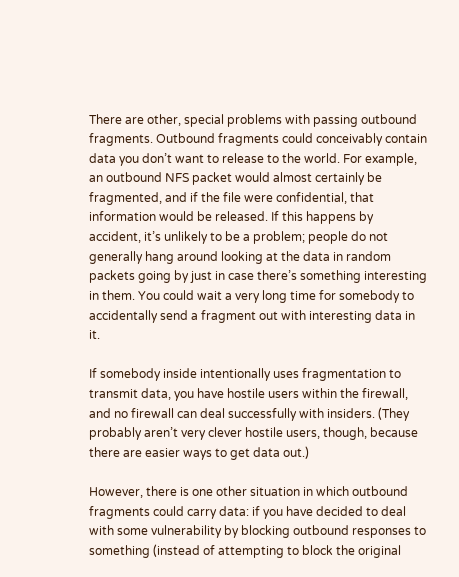There are other, special problems with passing outbound fragments. Outbound fragments could conceivably contain data you don’t want to release to the world. For example, an outbound NFS packet would almost certainly be fragmented, and if the file were confidential, that information would be released. If this happens by accident, it’s unlikely to be a problem; people do not generally hang around looking at the data in random packets going by just in case there’s something interesting in them. You could wait a very long time for somebody to accidentally send a fragment out with interesting data in it.

If somebody inside intentionally uses fragmentation to transmit data, you have hostile users within the firewall, and no firewall can deal successfully with insiders. (They probably aren’t very clever hostile users, though, because there are easier ways to get data out.)

However, there is one other situation in which outbound fragments could carry data: if you have decided to deal with some vulnerability by blocking outbound responses to something (instead of attempting to block the original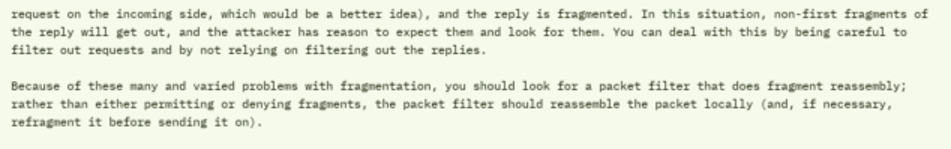request on the incoming side, which would be a better idea), and the reply is fragmented. In this situation, non-first fragments of the reply will get out, and the attacker has reason to expect them and look for them. You can deal with this by being careful to filter out requests and by not relying on filtering out the replies.

Because of these many and varied problems with fragmentation, you should look for a packet filter that does fragment reassembly; rather than either permitting or denying fragments, the packet filter should reassemble the packet locally (and, if necessary, refragment it before sending it on).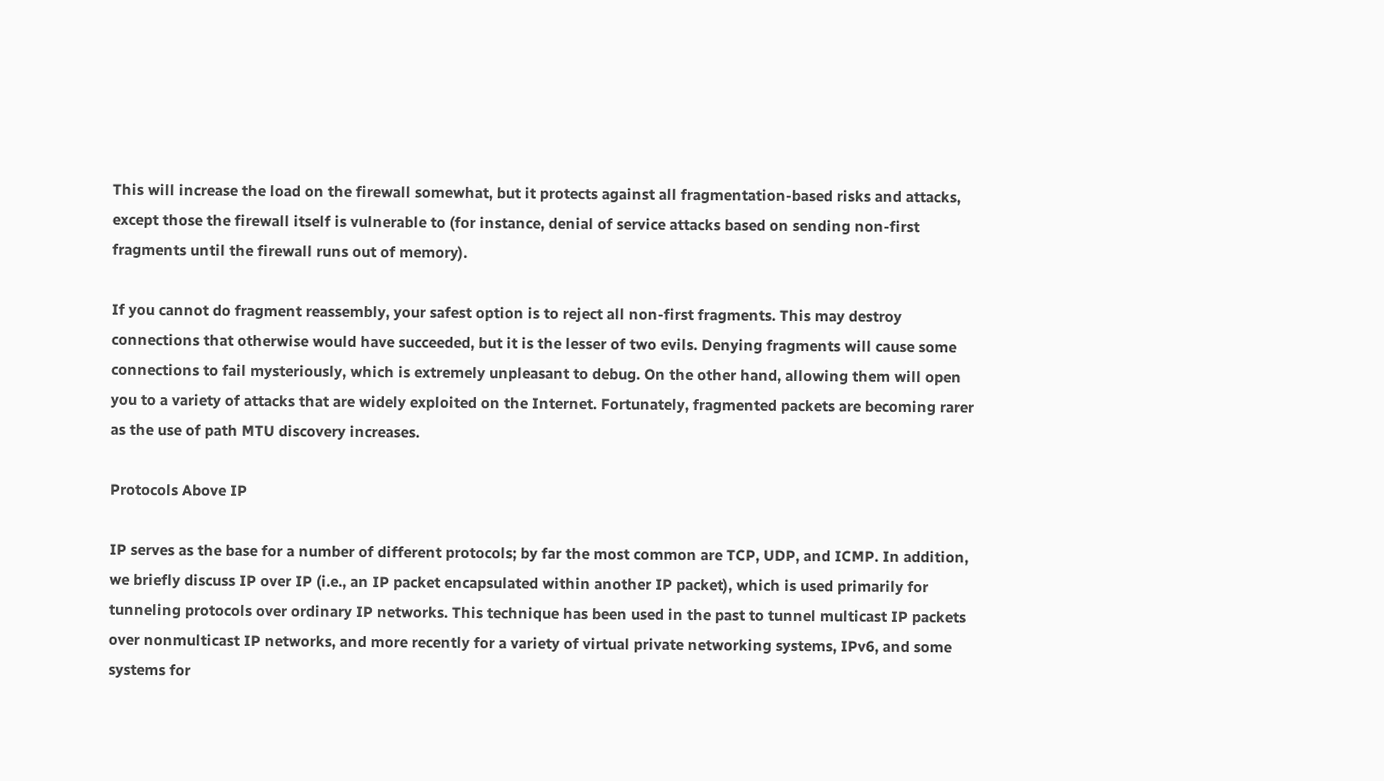This will increase the load on the firewall somewhat, but it protects against all fragmentation-based risks and attacks, except those the firewall itself is vulnerable to (for instance, denial of service attacks based on sending non-first fragments until the firewall runs out of memory).

If you cannot do fragment reassembly, your safest option is to reject all non-first fragments. This may destroy connections that otherwise would have succeeded, but it is the lesser of two evils. Denying fragments will cause some connections to fail mysteriously, which is extremely unpleasant to debug. On the other hand, allowing them will open you to a variety of attacks that are widely exploited on the Internet. Fortunately, fragmented packets are becoming rarer as the use of path MTU discovery increases.

Protocols Above IP

IP serves as the base for a number of different protocols; by far the most common are TCP, UDP, and ICMP. In addition, we briefly discuss IP over IP (i.e., an IP packet encapsulated within another IP packet), which is used primarily for tunneling protocols over ordinary IP networks. This technique has been used in the past to tunnel multicast IP packets over nonmulticast IP networks, and more recently for a variety of virtual private networking systems, IPv6, and some systems for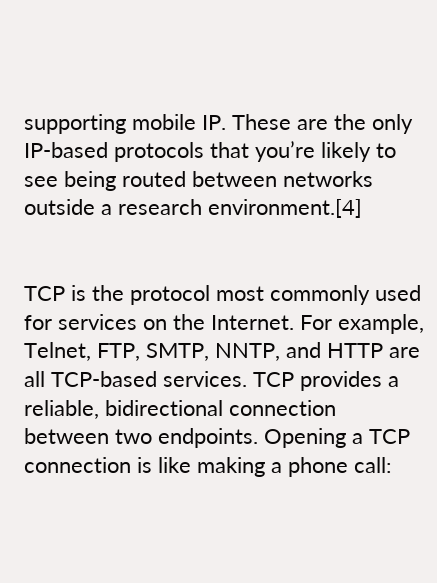supporting mobile IP. These are the only IP-based protocols that you’re likely to see being routed between networks outside a research environment.[4]


TCP is the protocol most commonly used for services on the Internet. For example, Telnet, FTP, SMTP, NNTP, and HTTP are all TCP-based services. TCP provides a reliable, bidirectional connection between two endpoints. Opening a TCP connection is like making a phone call: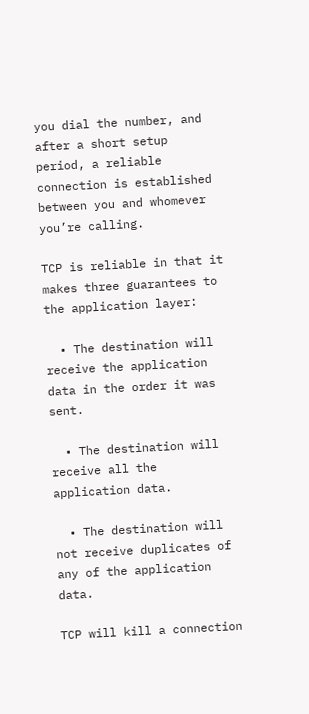you dial the number, and after a short setup period, a reliable connection is established between you and whomever you’re calling.

TCP is reliable in that it makes three guarantees to the application layer:

  • The destination will receive the application data in the order it was sent.

  • The destination will receive all the application data.

  • The destination will not receive duplicates of any of the application data.

TCP will kill a connection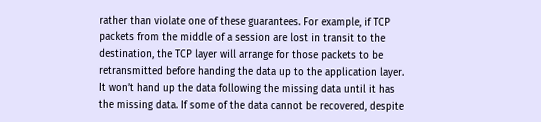rather than violate one of these guarantees. For example, if TCP packets from the middle of a session are lost in transit to the destination, the TCP layer will arrange for those packets to be retransmitted before handing the data up to the application layer. It won’t hand up the data following the missing data until it has the missing data. If some of the data cannot be recovered, despite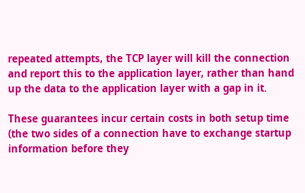repeated attempts, the TCP layer will kill the connection and report this to the application layer, rather than hand up the data to the application layer with a gap in it.

These guarantees incur certain costs in both setup time (the two sides of a connection have to exchange startup information before they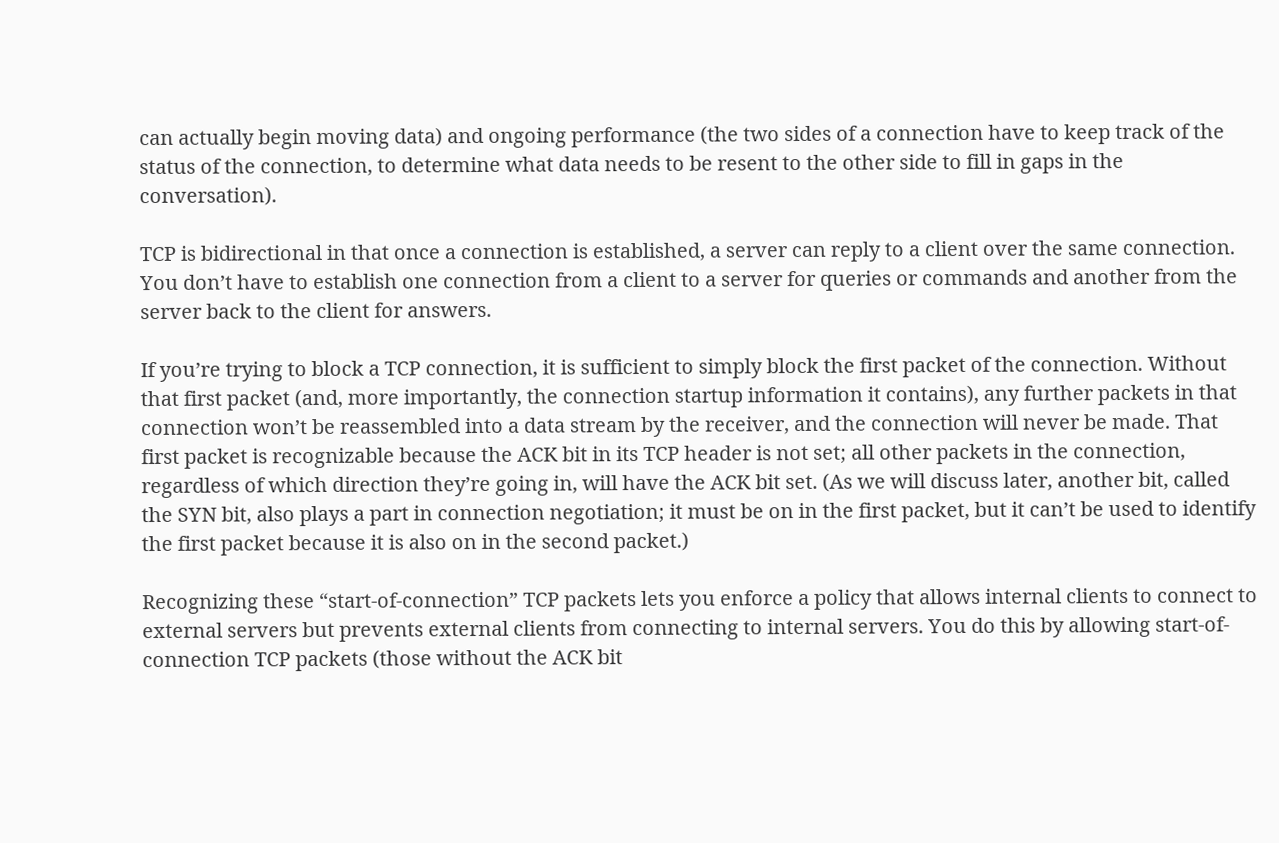can actually begin moving data) and ongoing performance (the two sides of a connection have to keep track of the status of the connection, to determine what data needs to be resent to the other side to fill in gaps in the conversation).

TCP is bidirectional in that once a connection is established, a server can reply to a client over the same connection. You don’t have to establish one connection from a client to a server for queries or commands and another from the server back to the client for answers.

If you’re trying to block a TCP connection, it is sufficient to simply block the first packet of the connection. Without that first packet (and, more importantly, the connection startup information it contains), any further packets in that connection won’t be reassembled into a data stream by the receiver, and the connection will never be made. That first packet is recognizable because the ACK bit in its TCP header is not set; all other packets in the connection, regardless of which direction they’re going in, will have the ACK bit set. (As we will discuss later, another bit, called the SYN bit, also plays a part in connection negotiation; it must be on in the first packet, but it can’t be used to identify the first packet because it is also on in the second packet.)

Recognizing these “start-of-connection” TCP packets lets you enforce a policy that allows internal clients to connect to external servers but prevents external clients from connecting to internal servers. You do this by allowing start-of-connection TCP packets (those without the ACK bit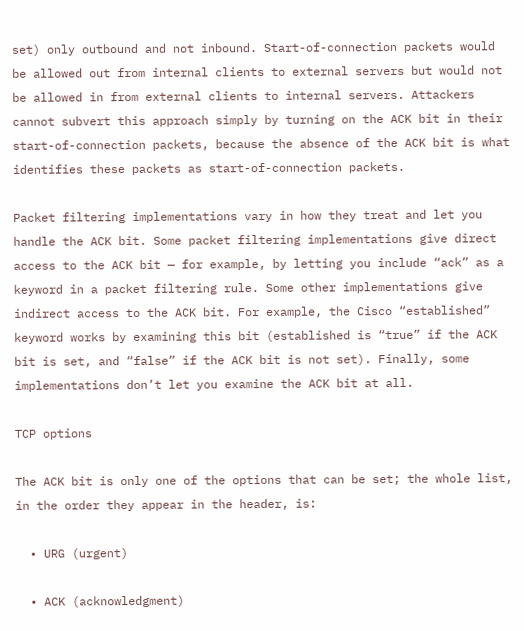set) only outbound and not inbound. Start-of-connection packets would be allowed out from internal clients to external servers but would not be allowed in from external clients to internal servers. Attackers cannot subvert this approach simply by turning on the ACK bit in their start-of-connection packets, because the absence of the ACK bit is what identifies these packets as start-of-connection packets.

Packet filtering implementations vary in how they treat and let you handle the ACK bit. Some packet filtering implementations give direct access to the ACK bit — for example, by letting you include “ack” as a keyword in a packet filtering rule. Some other implementations give indirect access to the ACK bit. For example, the Cisco “established” keyword works by examining this bit (established is “true” if the ACK bit is set, and “false” if the ACK bit is not set). Finally, some implementations don’t let you examine the ACK bit at all.

TCP options

The ACK bit is only one of the options that can be set; the whole list, in the order they appear in the header, is:

  • URG (urgent)

  • ACK (acknowledgment)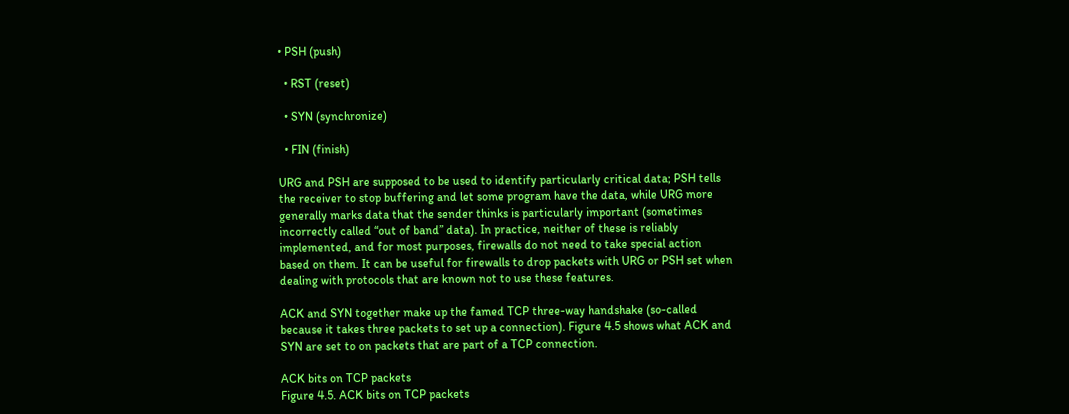• PSH (push)

  • RST (reset)

  • SYN (synchronize)

  • FIN (finish)

URG and PSH are supposed to be used to identify particularly critical data; PSH tells the receiver to stop buffering and let some program have the data, while URG more generally marks data that the sender thinks is particularly important (sometimes incorrectly called “out of band” data). In practice, neither of these is reliably implemented, and for most purposes, firewalls do not need to take special action based on them. It can be useful for firewalls to drop packets with URG or PSH set when dealing with protocols that are known not to use these features.

ACK and SYN together make up the famed TCP three-way handshake (so-called because it takes three packets to set up a connection). Figure 4.5 shows what ACK and SYN are set to on packets that are part of a TCP connection.

ACK bits on TCP packets
Figure 4.5. ACK bits on TCP packets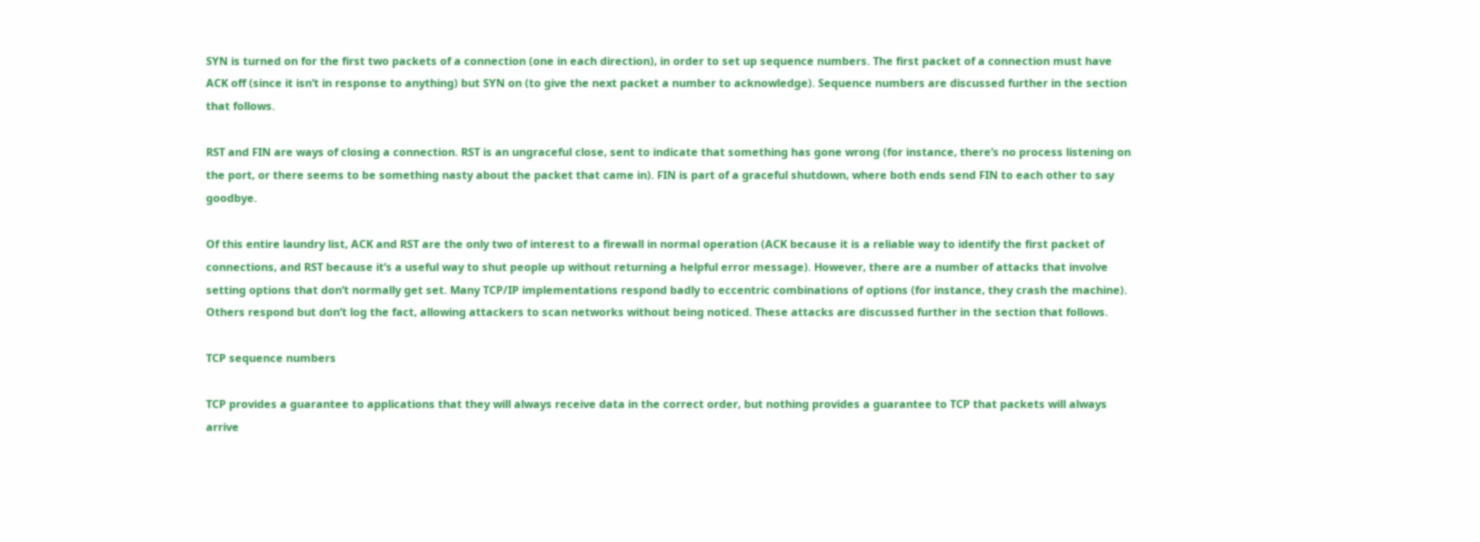SYN is turned on for the first two packets of a connection (one in each direction), in order to set up sequence numbers. The first packet of a connection must have ACK off (since it isn’t in response to anything) but SYN on (to give the next packet a number to acknowledge). Sequence numbers are discussed further in the section that follows.

RST and FIN are ways of closing a connection. RST is an ungraceful close, sent to indicate that something has gone wrong (for instance, there’s no process listening on the port, or there seems to be something nasty about the packet that came in). FIN is part of a graceful shutdown, where both ends send FIN to each other to say goodbye.

Of this entire laundry list, ACK and RST are the only two of interest to a firewall in normal operation (ACK because it is a reliable way to identify the first packet of connections, and RST because it’s a useful way to shut people up without returning a helpful error message). However, there are a number of attacks that involve setting options that don’t normally get set. Many TCP/IP implementations respond badly to eccentric combinations of options (for instance, they crash the machine). Others respond but don’t log the fact, allowing attackers to scan networks without being noticed. These attacks are discussed further in the section that follows.

TCP sequence numbers

TCP provides a guarantee to applications that they will always receive data in the correct order, but nothing provides a guarantee to TCP that packets will always arrive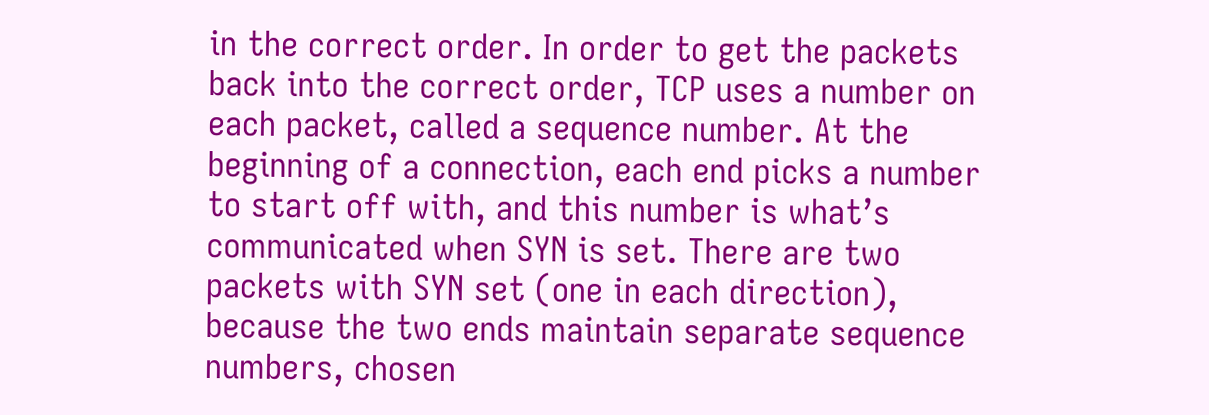in the correct order. In order to get the packets back into the correct order, TCP uses a number on each packet, called a sequence number. At the beginning of a connection, each end picks a number to start off with, and this number is what’s communicated when SYN is set. There are two packets with SYN set (one in each direction), because the two ends maintain separate sequence numbers, chosen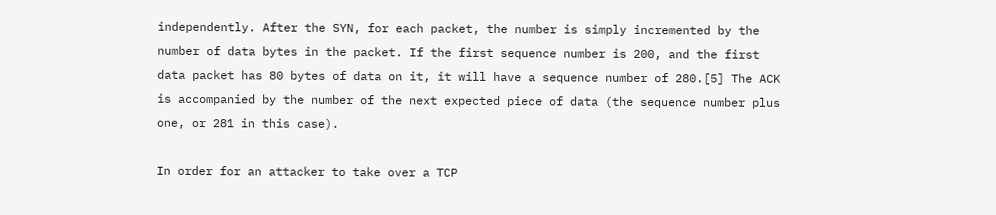independently. After the SYN, for each packet, the number is simply incremented by the number of data bytes in the packet. If the first sequence number is 200, and the first data packet has 80 bytes of data on it, it will have a sequence number of 280.[5] The ACK is accompanied by the number of the next expected piece of data (the sequence number plus one, or 281 in this case).

In order for an attacker to take over a TCP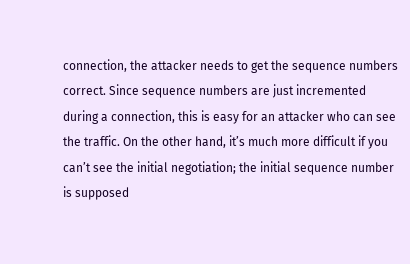connection, the attacker needs to get the sequence numbers correct. Since sequence numbers are just incremented during a connection, this is easy for an attacker who can see the traffic. On the other hand, it’s much more difficult if you can’t see the initial negotiation; the initial sequence number is supposed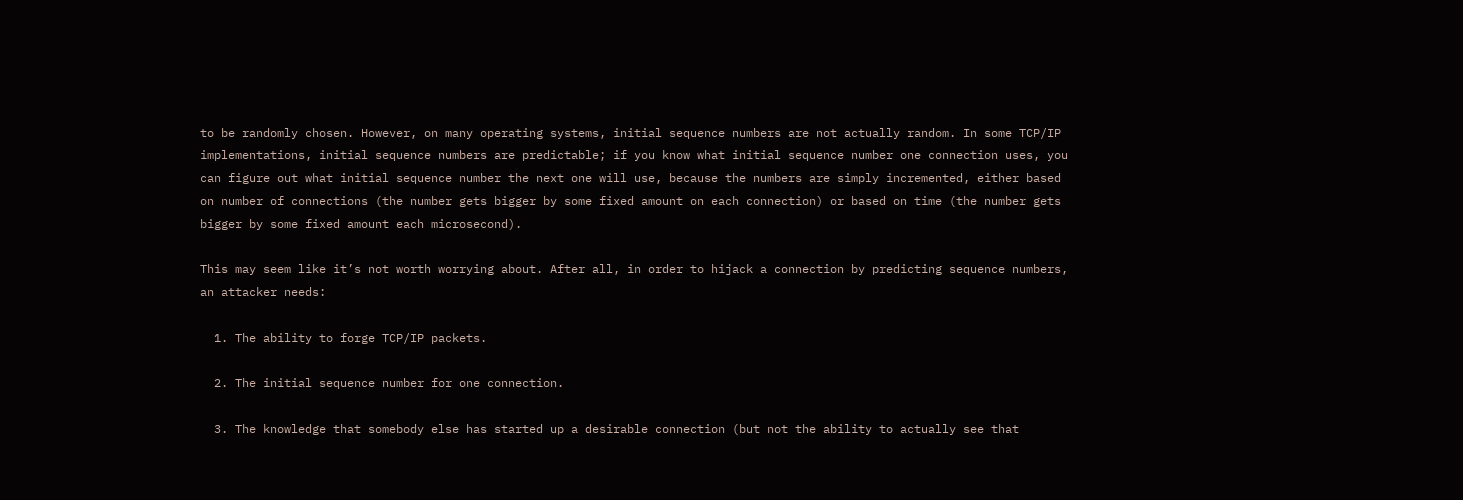to be randomly chosen. However, on many operating systems, initial sequence numbers are not actually random. In some TCP/IP implementations, initial sequence numbers are predictable; if you know what initial sequence number one connection uses, you can figure out what initial sequence number the next one will use, because the numbers are simply incremented, either based on number of connections (the number gets bigger by some fixed amount on each connection) or based on time (the number gets bigger by some fixed amount each microsecond).

This may seem like it’s not worth worrying about. After all, in order to hijack a connection by predicting sequence numbers, an attacker needs:

  1. The ability to forge TCP/IP packets.

  2. The initial sequence number for one connection.

  3. The knowledge that somebody else has started up a desirable connection (but not the ability to actually see that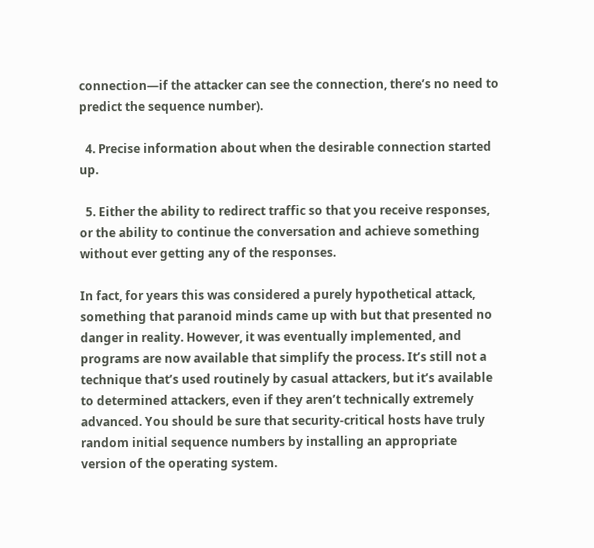connection—if the attacker can see the connection, there’s no need to predict the sequence number).

  4. Precise information about when the desirable connection started up.

  5. Either the ability to redirect traffic so that you receive responses, or the ability to continue the conversation and achieve something without ever getting any of the responses.

In fact, for years this was considered a purely hypothetical attack, something that paranoid minds came up with but that presented no danger in reality. However, it was eventually implemented, and programs are now available that simplify the process. It’s still not a technique that’s used routinely by casual attackers, but it’s available to determined attackers, even if they aren’t technically extremely advanced. You should be sure that security-critical hosts have truly random initial sequence numbers by installing an appropriate version of the operating system.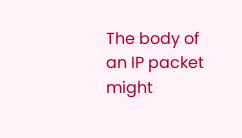The body of an IP packet might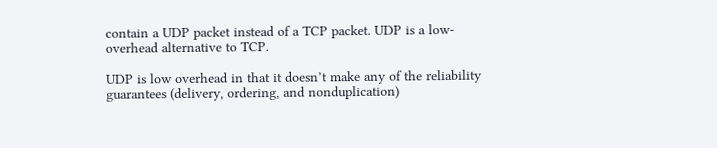contain a UDP packet instead of a TCP packet. UDP is a low-overhead alternative to TCP.

UDP is low overhead in that it doesn’t make any of the reliability guarantees (delivery, ordering, and nonduplication)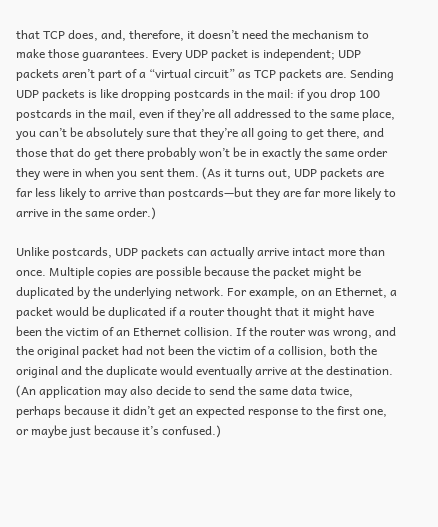that TCP does, and, therefore, it doesn’t need the mechanism to make those guarantees. Every UDP packet is independent; UDP packets aren’t part of a “virtual circuit” as TCP packets are. Sending UDP packets is like dropping postcards in the mail: if you drop 100 postcards in the mail, even if they’re all addressed to the same place, you can’t be absolutely sure that they’re all going to get there, and those that do get there probably won’t be in exactly the same order they were in when you sent them. (As it turns out, UDP packets are far less likely to arrive than postcards—but they are far more likely to arrive in the same order.)

Unlike postcards, UDP packets can actually arrive intact more than once. Multiple copies are possible because the packet might be duplicated by the underlying network. For example, on an Ethernet, a packet would be duplicated if a router thought that it might have been the victim of an Ethernet collision. If the router was wrong, and the original packet had not been the victim of a collision, both the original and the duplicate would eventually arrive at the destination. (An application may also decide to send the same data twice, perhaps because it didn’t get an expected response to the first one, or maybe just because it’s confused.)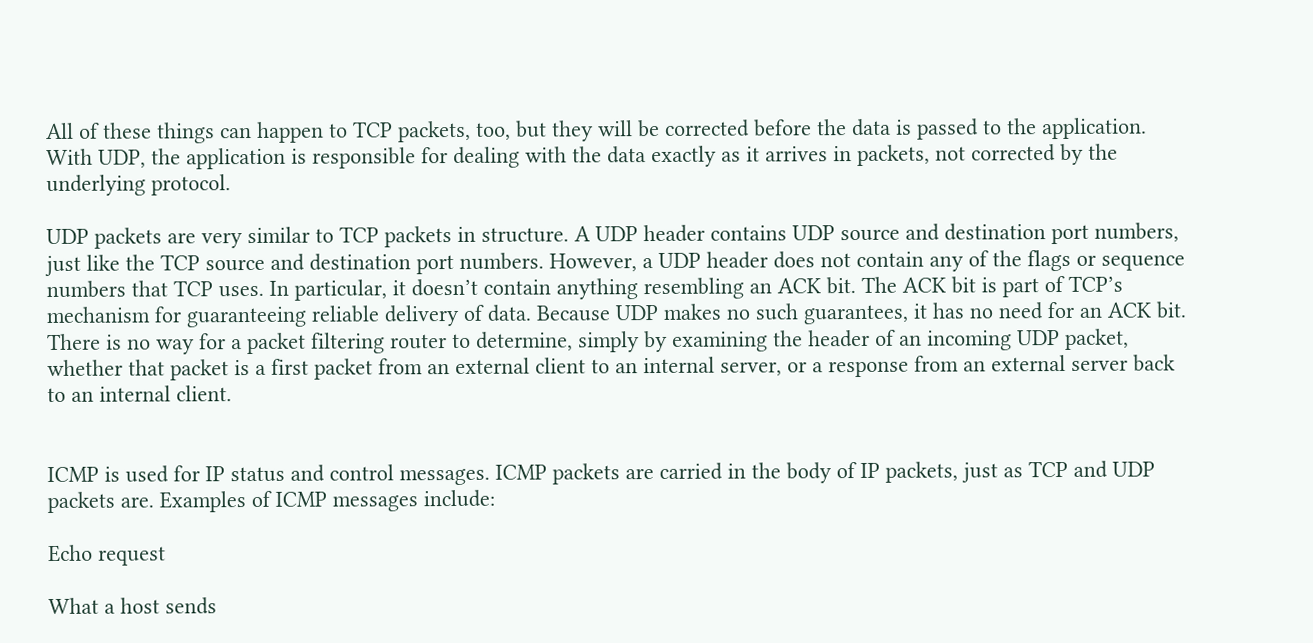All of these things can happen to TCP packets, too, but they will be corrected before the data is passed to the application. With UDP, the application is responsible for dealing with the data exactly as it arrives in packets, not corrected by the underlying protocol.

UDP packets are very similar to TCP packets in structure. A UDP header contains UDP source and destination port numbers, just like the TCP source and destination port numbers. However, a UDP header does not contain any of the flags or sequence numbers that TCP uses. In particular, it doesn’t contain anything resembling an ACK bit. The ACK bit is part of TCP’s mechanism for guaranteeing reliable delivery of data. Because UDP makes no such guarantees, it has no need for an ACK bit. There is no way for a packet filtering router to determine, simply by examining the header of an incoming UDP packet, whether that packet is a first packet from an external client to an internal server, or a response from an external server back to an internal client.


ICMP is used for IP status and control messages. ICMP packets are carried in the body of IP packets, just as TCP and UDP packets are. Examples of ICMP messages include:

Echo request

What a host sends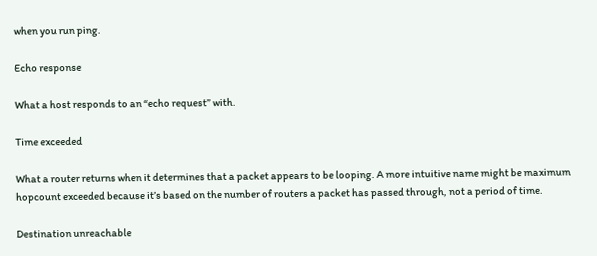when you run ping.

Echo response

What a host responds to an “echo request” with.

Time exceeded

What a router returns when it determines that a packet appears to be looping. A more intuitive name might be maximum hopcount exceeded because it’s based on the number of routers a packet has passed through, not a period of time.

Destination unreachable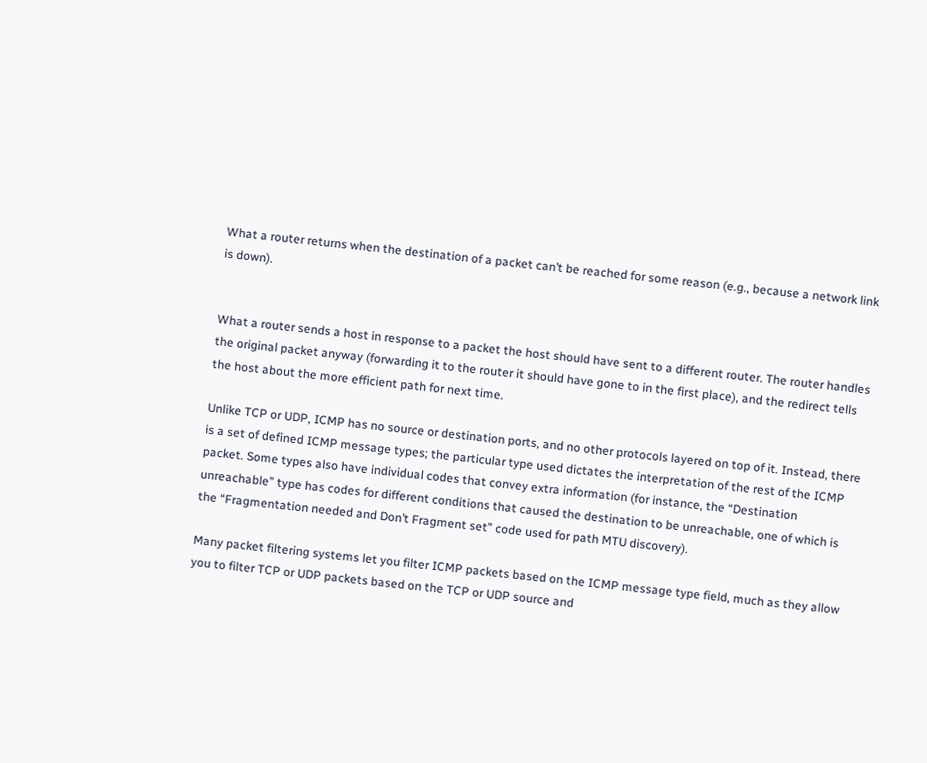What a router returns when the destination of a packet can’t be reached for some reason (e.g., because a network link is down).


What a router sends a host in response to a packet the host should have sent to a different router. The router handles the original packet anyway (forwarding it to the router it should have gone to in the first place), and the redirect tells the host about the more efficient path for next time.

Unlike TCP or UDP, ICMP has no source or destination ports, and no other protocols layered on top of it. Instead, there is a set of defined ICMP message types; the particular type used dictates the interpretation of the rest of the ICMP packet. Some types also have individual codes that convey extra information (for instance, the “Destination unreachable” type has codes for different conditions that caused the destination to be unreachable, one of which is the “Fragmentation needed and Don’t Fragment set” code used for path MTU discovery).

Many packet filtering systems let you filter ICMP packets based on the ICMP message type field, much as they allow you to filter TCP or UDP packets based on the TCP or UDP source and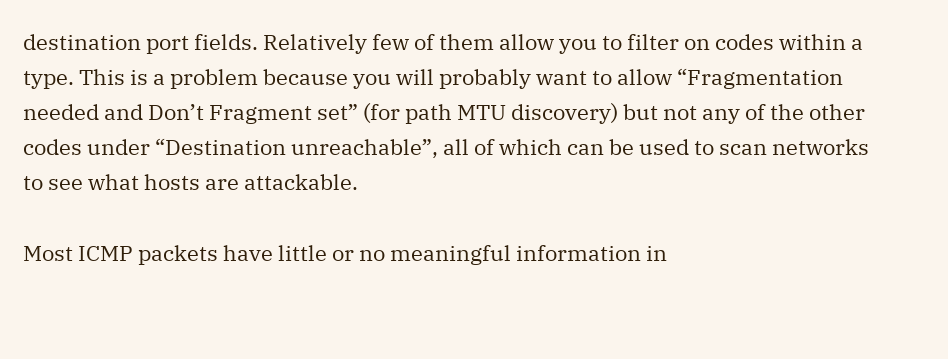destination port fields. Relatively few of them allow you to filter on codes within a type. This is a problem because you will probably want to allow “Fragmentation needed and Don’t Fragment set” (for path MTU discovery) but not any of the other codes under “Destination unreachable”, all of which can be used to scan networks to see what hosts are attackable.

Most ICMP packets have little or no meaningful information in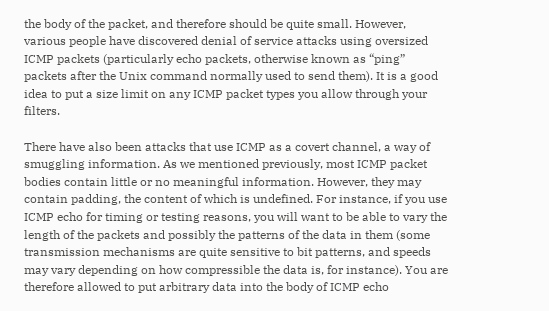the body of the packet, and therefore should be quite small. However, various people have discovered denial of service attacks using oversized ICMP packets (particularly echo packets, otherwise known as “ping” packets after the Unix command normally used to send them). It is a good idea to put a size limit on any ICMP packet types you allow through your filters.

There have also been attacks that use ICMP as a covert channel, a way of smuggling information. As we mentioned previously, most ICMP packet bodies contain little or no meaningful information. However, they may contain padding, the content of which is undefined. For instance, if you use ICMP echo for timing or testing reasons, you will want to be able to vary the length of the packets and possibly the patterns of the data in them (some transmission mechanisms are quite sensitive to bit patterns, and speeds may vary depending on how compressible the data is, for instance). You are therefore allowed to put arbitrary data into the body of ICMP echo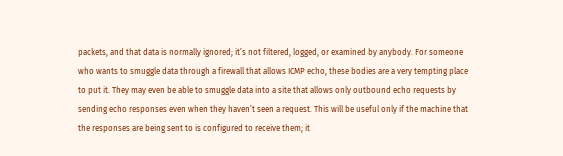packets, and that data is normally ignored; it’s not filtered, logged, or examined by anybody. For someone who wants to smuggle data through a firewall that allows ICMP echo, these bodies are a very tempting place to put it. They may even be able to smuggle data into a site that allows only outbound echo requests by sending echo responses even when they haven’t seen a request. This will be useful only if the machine that the responses are being sent to is configured to receive them; it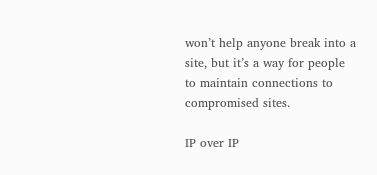won’t help anyone break into a site, but it’s a way for people to maintain connections to compromised sites.

IP over IP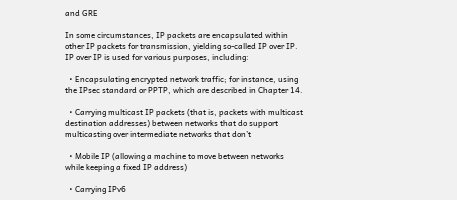and GRE

In some circumstances, IP packets are encapsulated within other IP packets for transmission, yielding so-called IP over IP. IP over IP is used for various purposes, including:

  • Encapsulating encrypted network traffic; for instance, using the IPsec standard or PPTP, which are described in Chapter 14.

  • Carrying multicast IP packets (that is, packets with multicast destination addresses) between networks that do support multicasting over intermediate networks that don’t

  • Mobile IP (allowing a machine to move between networks while keeping a fixed IP address)

  • Carrying IPv6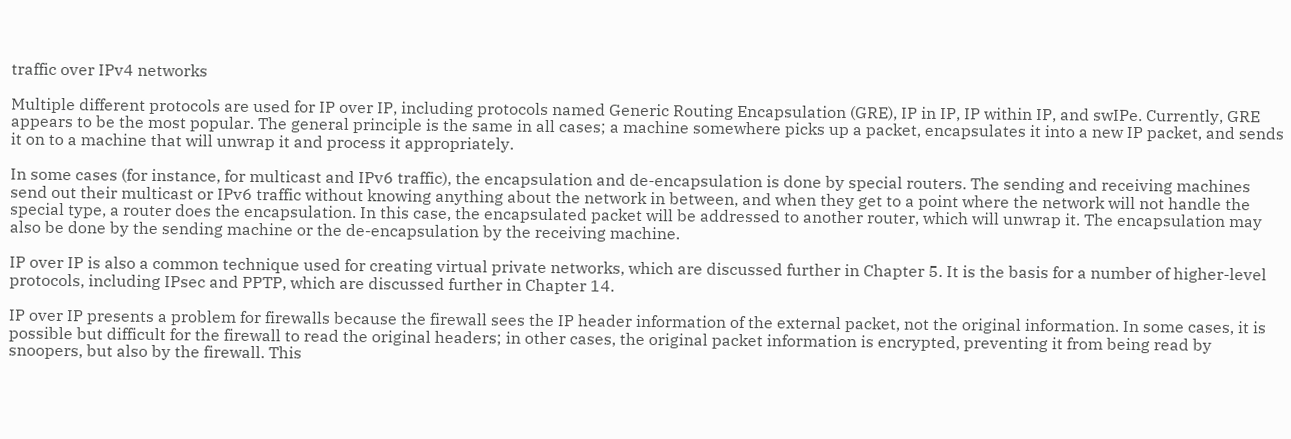traffic over IPv4 networks

Multiple different protocols are used for IP over IP, including protocols named Generic Routing Encapsulation (GRE), IP in IP, IP within IP, and swIPe. Currently, GRE appears to be the most popular. The general principle is the same in all cases; a machine somewhere picks up a packet, encapsulates it into a new IP packet, and sends it on to a machine that will unwrap it and process it appropriately.

In some cases (for instance, for multicast and IPv6 traffic), the encapsulation and de-encapsulation is done by special routers. The sending and receiving machines send out their multicast or IPv6 traffic without knowing anything about the network in between, and when they get to a point where the network will not handle the special type, a router does the encapsulation. In this case, the encapsulated packet will be addressed to another router, which will unwrap it. The encapsulation may also be done by the sending machine or the de-encapsulation by the receiving machine.

IP over IP is also a common technique used for creating virtual private networks, which are discussed further in Chapter 5. It is the basis for a number of higher-level protocols, including IPsec and PPTP, which are discussed further in Chapter 14.

IP over IP presents a problem for firewalls because the firewall sees the IP header information of the external packet, not the original information. In some cases, it is possible but difficult for the firewall to read the original headers; in other cases, the original packet information is encrypted, preventing it from being read by snoopers, but also by the firewall. This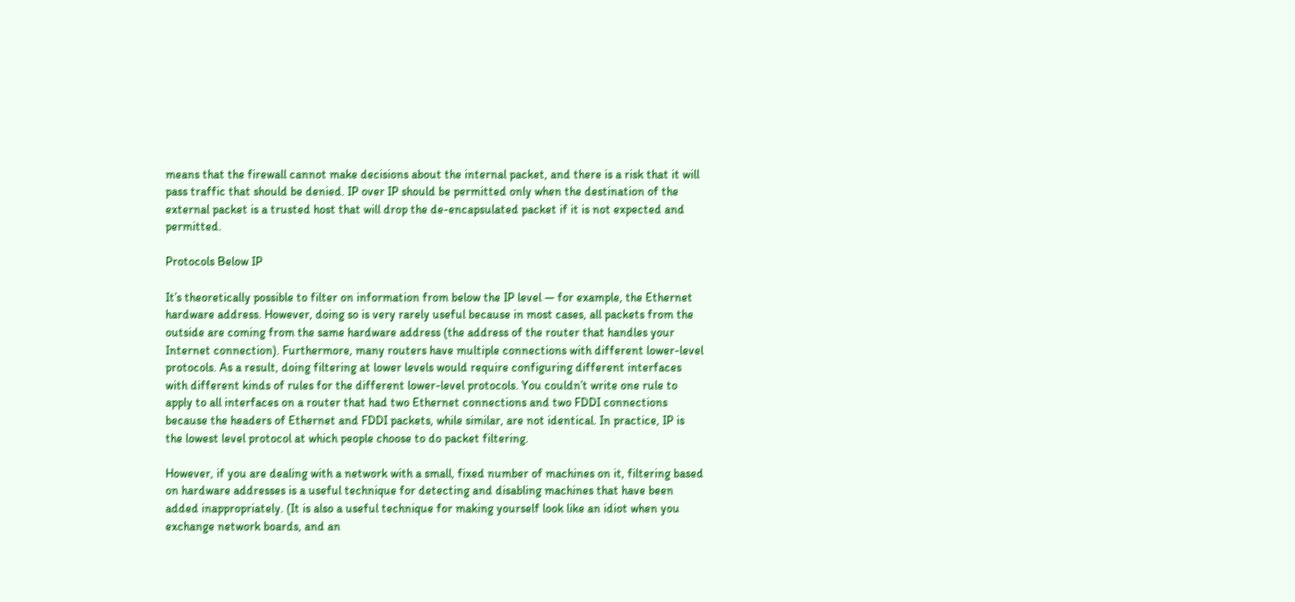means that the firewall cannot make decisions about the internal packet, and there is a risk that it will pass traffic that should be denied. IP over IP should be permitted only when the destination of the external packet is a trusted host that will drop the de-encapsulated packet if it is not expected and permitted.

Protocols Below IP

It’s theoretically possible to filter on information from below the IP level — for example, the Ethernet hardware address. However, doing so is very rarely useful because in most cases, all packets from the outside are coming from the same hardware address (the address of the router that handles your Internet connection). Furthermore, many routers have multiple connections with different lower-level protocols. As a result, doing filtering at lower levels would require configuring different interfaces with different kinds of rules for the different lower-level protocols. You couldn’t write one rule to apply to all interfaces on a router that had two Ethernet connections and two FDDI connections because the headers of Ethernet and FDDI packets, while similar, are not identical. In practice, IP is the lowest level protocol at which people choose to do packet filtering.

However, if you are dealing with a network with a small, fixed number of machines on it, filtering based on hardware addresses is a useful technique for detecting and disabling machines that have been added inappropriately. (It is also a useful technique for making yourself look like an idiot when you exchange network boards, and an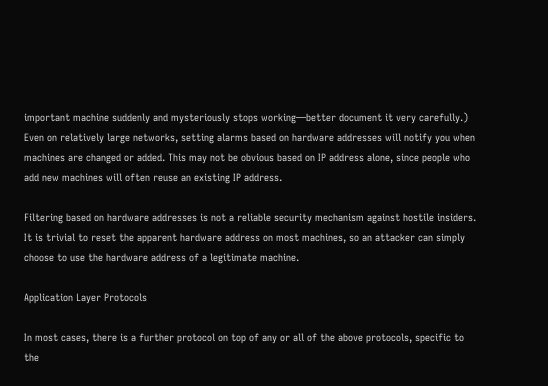important machine suddenly and mysteriously stops working—better document it very carefully.) Even on relatively large networks, setting alarms based on hardware addresses will notify you when machines are changed or added. This may not be obvious based on IP address alone, since people who add new machines will often reuse an existing IP address.

Filtering based on hardware addresses is not a reliable security mechanism against hostile insiders. It is trivial to reset the apparent hardware address on most machines, so an attacker can simply choose to use the hardware address of a legitimate machine.

Application Layer Protocols

In most cases, there is a further protocol on top of any or all of the above protocols, specific to the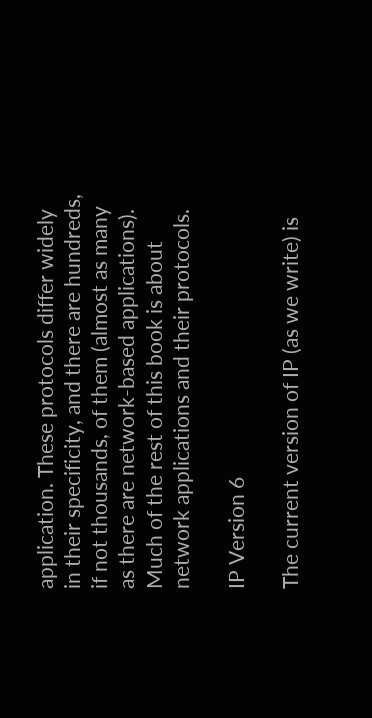application. These protocols differ widely in their specificity, and there are hundreds, if not thousands, of them (almost as many as there are network-based applications). Much of the rest of this book is about network applications and their protocols.

IP Version 6

The current version of IP (as we write) is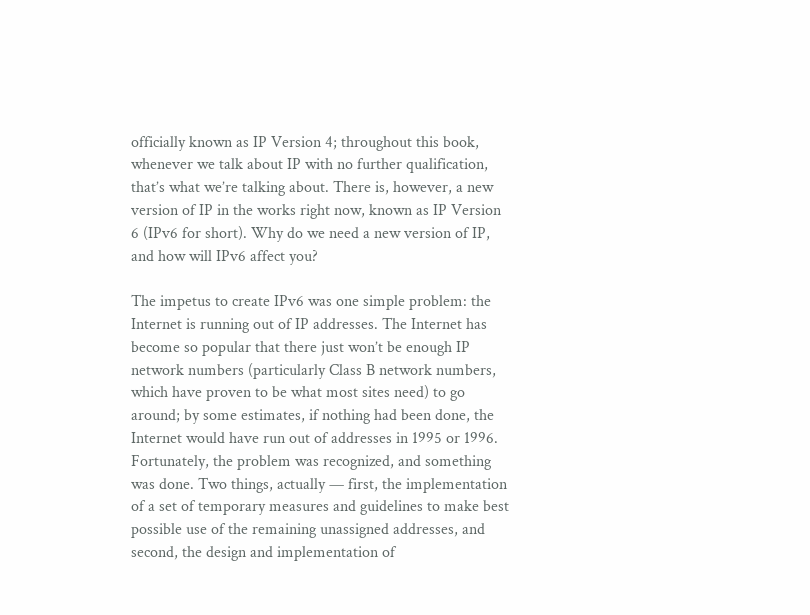officially known as IP Version 4; throughout this book, whenever we talk about IP with no further qualification, that’s what we’re talking about. There is, however, a new version of IP in the works right now, known as IP Version 6 (IPv6 for short). Why do we need a new version of IP, and how will IPv6 affect you?

The impetus to create IPv6 was one simple problem: the Internet is running out of IP addresses. The Internet has become so popular that there just won’t be enough IP network numbers (particularly Class B network numbers, which have proven to be what most sites need) to go around; by some estimates, if nothing had been done, the Internet would have run out of addresses in 1995 or 1996. Fortunately, the problem was recognized, and something was done. Two things, actually — first, the implementation of a set of temporary measures and guidelines to make best possible use of the remaining unassigned addresses, and second, the design and implementation of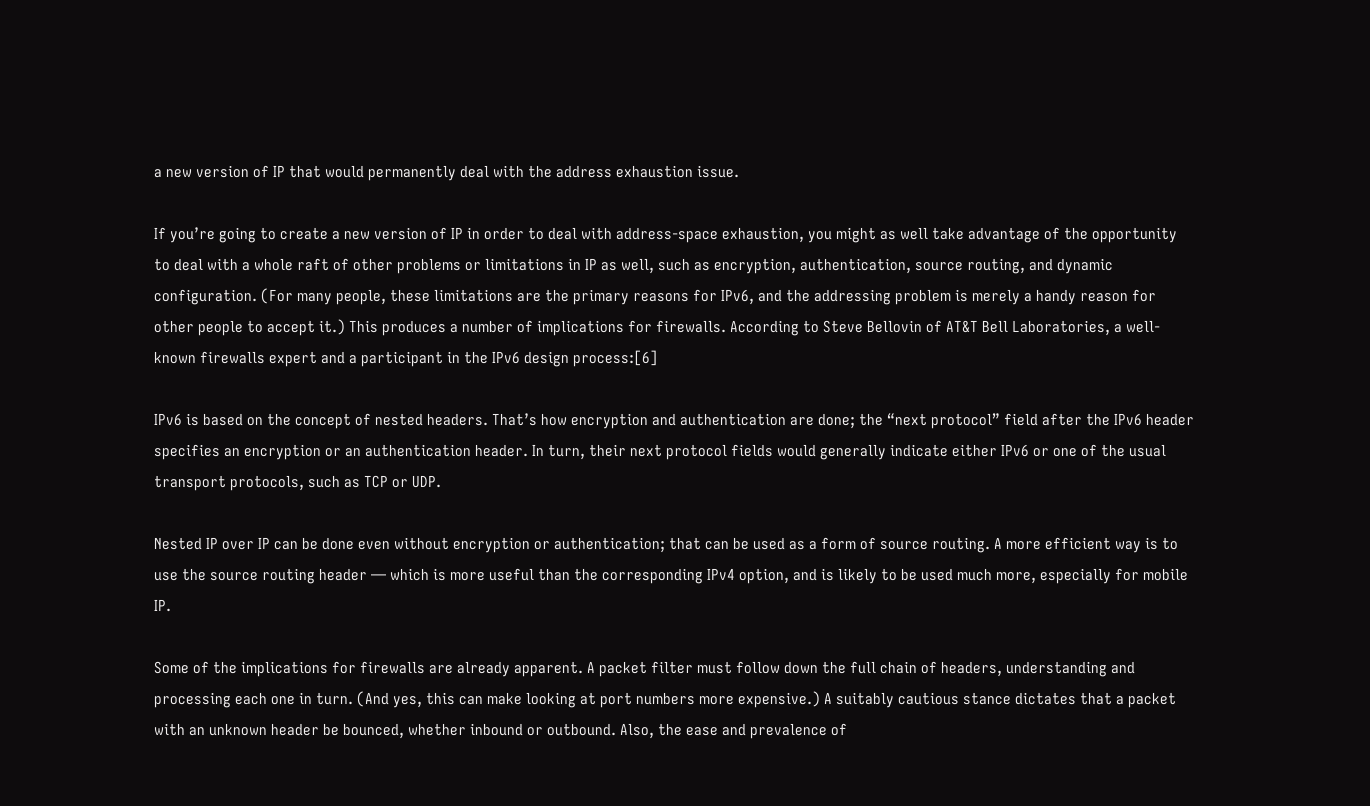a new version of IP that would permanently deal with the address exhaustion issue.

If you’re going to create a new version of IP in order to deal with address-space exhaustion, you might as well take advantage of the opportunity to deal with a whole raft of other problems or limitations in IP as well, such as encryption, authentication, source routing, and dynamic configuration. (For many people, these limitations are the primary reasons for IPv6, and the addressing problem is merely a handy reason for other people to accept it.) This produces a number of implications for firewalls. According to Steve Bellovin of AT&T Bell Laboratories, a well-known firewalls expert and a participant in the IPv6 design process:[6]

IPv6 is based on the concept of nested headers. That’s how encryption and authentication are done; the “next protocol” field after the IPv6 header specifies an encryption or an authentication header. In turn, their next protocol fields would generally indicate either IPv6 or one of the usual transport protocols, such as TCP or UDP.

Nested IP over IP can be done even without encryption or authentication; that can be used as a form of source routing. A more efficient way is to use the source routing header — which is more useful than the corresponding IPv4 option, and is likely to be used much more, especially for mobile IP.

Some of the implications for firewalls are already apparent. A packet filter must follow down the full chain of headers, understanding and processing each one in turn. (And yes, this can make looking at port numbers more expensive.) A suitably cautious stance dictates that a packet with an unknown header be bounced, whether inbound or outbound. Also, the ease and prevalence of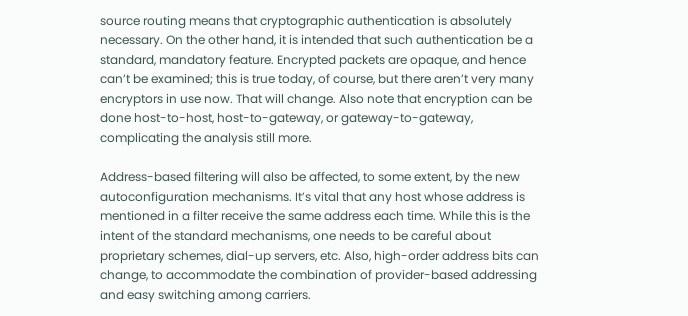source routing means that cryptographic authentication is absolutely necessary. On the other hand, it is intended that such authentication be a standard, mandatory feature. Encrypted packets are opaque, and hence can’t be examined; this is true today, of course, but there aren’t very many encryptors in use now. That will change. Also note that encryption can be done host-to-host, host-to-gateway, or gateway-to-gateway, complicating the analysis still more.

Address-based filtering will also be affected, to some extent, by the new autoconfiguration mechanisms. It’s vital that any host whose address is mentioned in a filter receive the same address each time. While this is the intent of the standard mechanisms, one needs to be careful about proprietary schemes, dial-up servers, etc. Also, high-order address bits can change, to accommodate the combination of provider-based addressing and easy switching among carriers.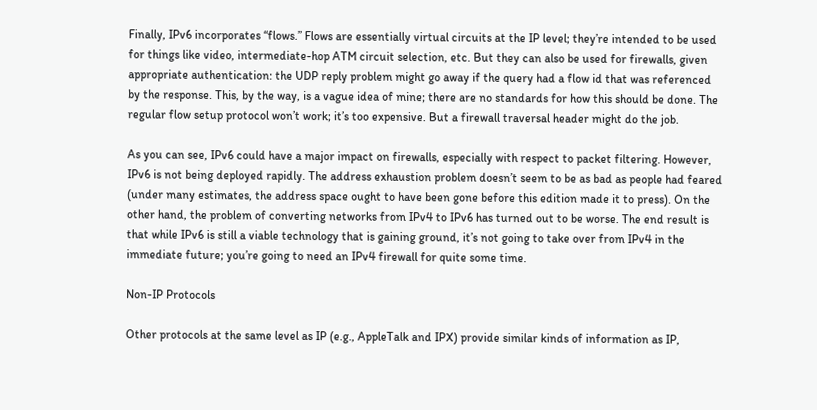Finally, IPv6 incorporates “flows.” Flows are essentially virtual circuits at the IP level; they’re intended to be used for things like video, intermediate-hop ATM circuit selection, etc. But they can also be used for firewalls, given appropriate authentication: the UDP reply problem might go away if the query had a flow id that was referenced by the response. This, by the way, is a vague idea of mine; there are no standards for how this should be done. The regular flow setup protocol won’t work; it’s too expensive. But a firewall traversal header might do the job.

As you can see, IPv6 could have a major impact on firewalls, especially with respect to packet filtering. However, IPv6 is not being deployed rapidly. The address exhaustion problem doesn’t seem to be as bad as people had feared (under many estimates, the address space ought to have been gone before this edition made it to press). On the other hand, the problem of converting networks from IPv4 to IPv6 has turned out to be worse. The end result is that while IPv6 is still a viable technology that is gaining ground, it’s not going to take over from IPv4 in the immediate future; you’re going to need an IPv4 firewall for quite some time.

Non-IP Protocols

Other protocols at the same level as IP (e.g., AppleTalk and IPX) provide similar kinds of information as IP,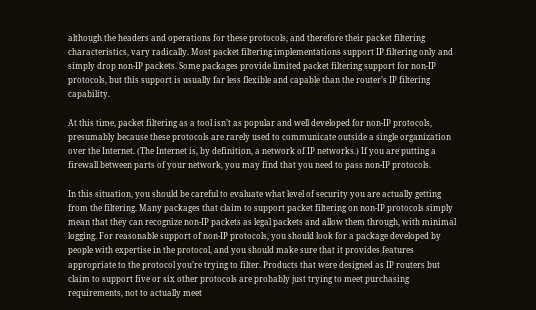although the headers and operations for these protocols, and therefore their packet filtering characteristics, vary radically. Most packet filtering implementations support IP filtering only and simply drop non-IP packets. Some packages provide limited packet filtering support for non-IP protocols, but this support is usually far less flexible and capable than the router’s IP filtering capability.

At this time, packet filtering as a tool isn’t as popular and well developed for non-IP protocols, presumably because these protocols are rarely used to communicate outside a single organization over the Internet. (The Internet is, by definition, a network of IP networks.) If you are putting a firewall between parts of your network, you may find that you need to pass non-IP protocols.

In this situation, you should be careful to evaluate what level of security you are actually getting from the filtering. Many packages that claim to support packet filtering on non-IP protocols simply mean that they can recognize non-IP packets as legal packets and allow them through, with minimal logging. For reasonable support of non-IP protocols, you should look for a package developed by people with expertise in the protocol, and you should make sure that it provides features appropriate to the protocol you’re trying to filter. Products that were designed as IP routers but claim to support five or six other protocols are probably just trying to meet purchasing requirements, not to actually meet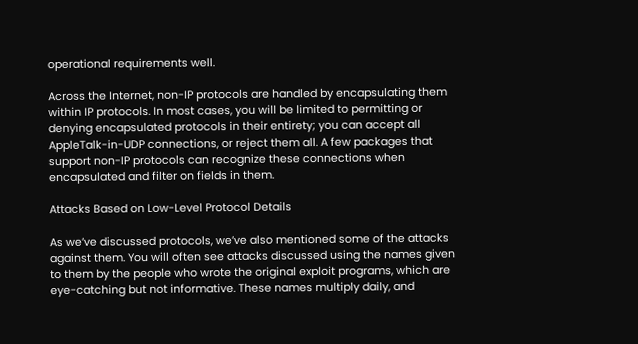operational requirements well.

Across the Internet, non-IP protocols are handled by encapsulating them within IP protocols. In most cases, you will be limited to permitting or denying encapsulated protocols in their entirety; you can accept all AppleTalk-in-UDP connections, or reject them all. A few packages that support non-IP protocols can recognize these connections when encapsulated and filter on fields in them.

Attacks Based on Low-Level Protocol Details

As we’ve discussed protocols, we’ve also mentioned some of the attacks against them. You will often see attacks discussed using the names given to them by the people who wrote the original exploit programs, which are eye-catching but not informative. These names multiply daily, and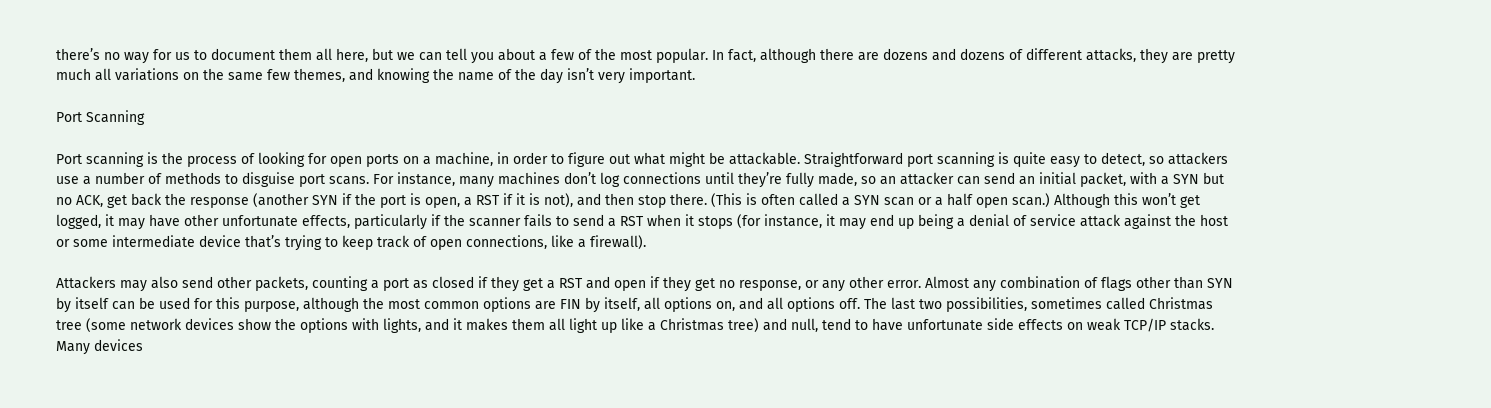there’s no way for us to document them all here, but we can tell you about a few of the most popular. In fact, although there are dozens and dozens of different attacks, they are pretty much all variations on the same few themes, and knowing the name of the day isn’t very important.

Port Scanning

Port scanning is the process of looking for open ports on a machine, in order to figure out what might be attackable. Straightforward port scanning is quite easy to detect, so attackers use a number of methods to disguise port scans. For instance, many machines don’t log connections until they’re fully made, so an attacker can send an initial packet, with a SYN but no ACK, get back the response (another SYN if the port is open, a RST if it is not), and then stop there. (This is often called a SYN scan or a half open scan.) Although this won’t get logged, it may have other unfortunate effects, particularly if the scanner fails to send a RST when it stops (for instance, it may end up being a denial of service attack against the host or some intermediate device that’s trying to keep track of open connections, like a firewall).

Attackers may also send other packets, counting a port as closed if they get a RST and open if they get no response, or any other error. Almost any combination of flags other than SYN by itself can be used for this purpose, although the most common options are FIN by itself, all options on, and all options off. The last two possibilities, sometimes called Christmas tree (some network devices show the options with lights, and it makes them all light up like a Christmas tree) and null, tend to have unfortunate side effects on weak TCP/IP stacks. Many devices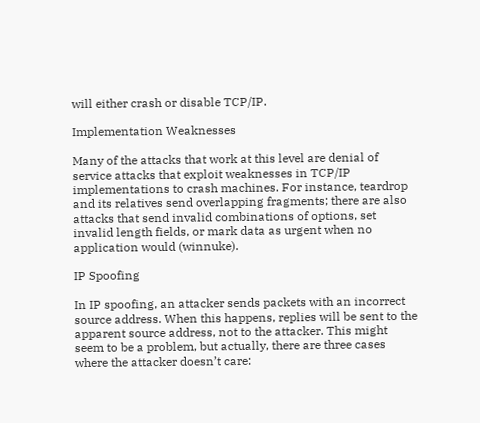will either crash or disable TCP/IP.

Implementation Weaknesses

Many of the attacks that work at this level are denial of service attacks that exploit weaknesses in TCP/IP implementations to crash machines. For instance, teardrop and its relatives send overlapping fragments; there are also attacks that send invalid combinations of options, set invalid length fields, or mark data as urgent when no application would (winnuke).

IP Spoofing

In IP spoofing, an attacker sends packets with an incorrect source address. When this happens, replies will be sent to the apparent source address, not to the attacker. This might seem to be a problem, but actually, there are three cases where the attacker doesn’t care: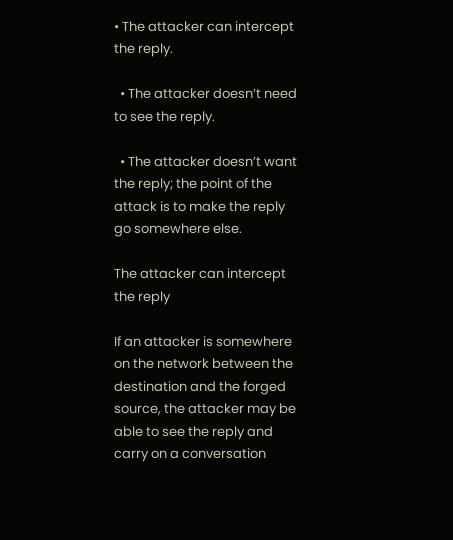• The attacker can intercept the reply.

  • The attacker doesn’t need to see the reply.

  • The attacker doesn’t want the reply; the point of the attack is to make the reply go somewhere else.

The attacker can intercept the reply

If an attacker is somewhere on the network between the destination and the forged source, the attacker may be able to see the reply and carry on a conversation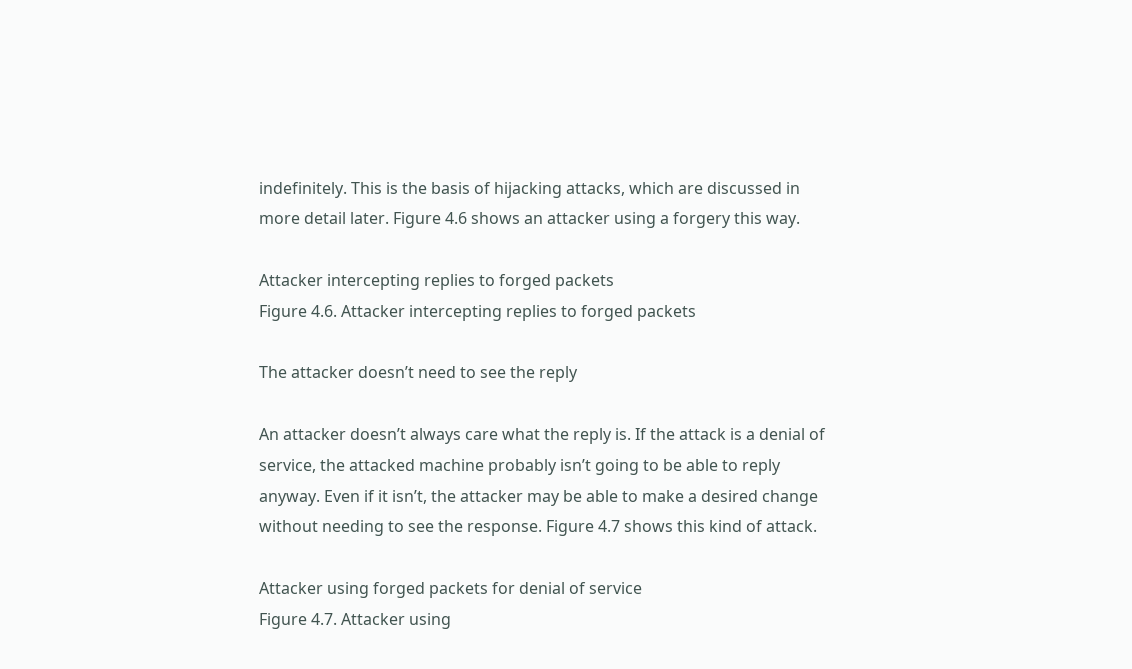indefinitely. This is the basis of hijacking attacks, which are discussed in more detail later. Figure 4.6 shows an attacker using a forgery this way.

Attacker intercepting replies to forged packets
Figure 4.6. Attacker intercepting replies to forged packets

The attacker doesn’t need to see the reply

An attacker doesn’t always care what the reply is. If the attack is a denial of service, the attacked machine probably isn’t going to be able to reply anyway. Even if it isn’t, the attacker may be able to make a desired change without needing to see the response. Figure 4.7 shows this kind of attack.

Attacker using forged packets for denial of service
Figure 4.7. Attacker using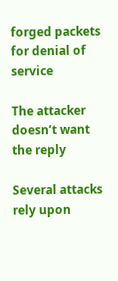forged packets for denial of service

The attacker doesn’t want the reply

Several attacks rely upon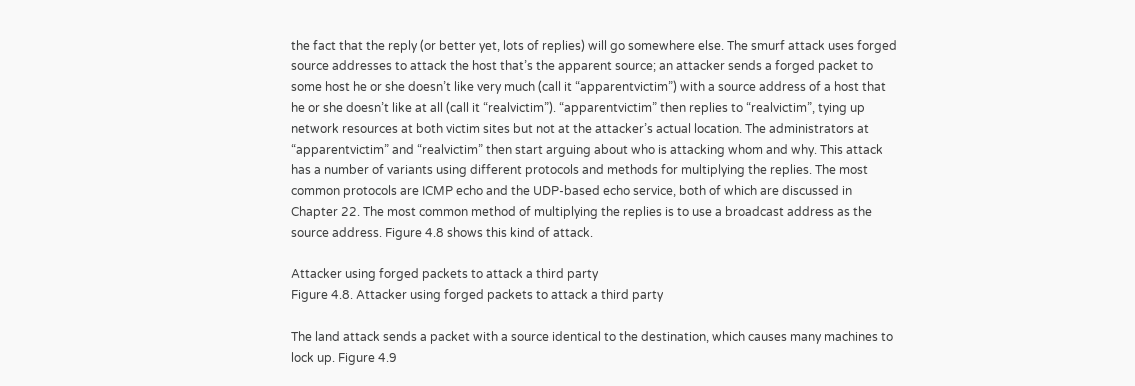the fact that the reply (or better yet, lots of replies) will go somewhere else. The smurf attack uses forged source addresses to attack the host that’s the apparent source; an attacker sends a forged packet to some host he or she doesn’t like very much (call it “apparentvictim”) with a source address of a host that he or she doesn’t like at all (call it “realvictim”). “apparentvictim” then replies to “realvictim”, tying up network resources at both victim sites but not at the attacker’s actual location. The administrators at “apparentvictim” and “realvictim” then start arguing about who is attacking whom and why. This attack has a number of variants using different protocols and methods for multiplying the replies. The most common protocols are ICMP echo and the UDP-based echo service, both of which are discussed in Chapter 22. The most common method of multiplying the replies is to use a broadcast address as the source address. Figure 4.8 shows this kind of attack.

Attacker using forged packets to attack a third party
Figure 4.8. Attacker using forged packets to attack a third party

The land attack sends a packet with a source identical to the destination, which causes many machines to lock up. Figure 4.9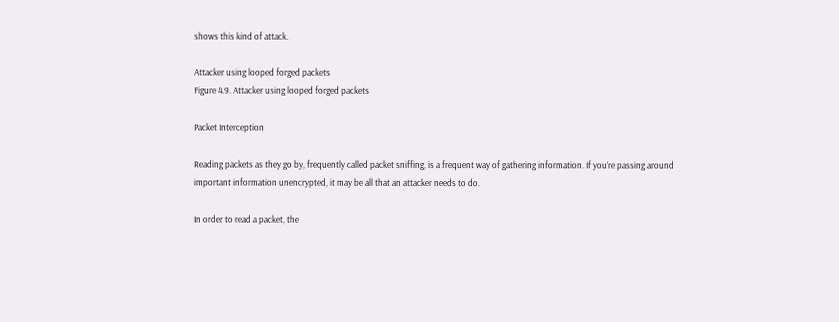shows this kind of attack.

Attacker using looped forged packets
Figure 4.9. Attacker using looped forged packets

Packet Interception

Reading packets as they go by, frequently called packet sniffing, is a frequent way of gathering information. If you’re passing around important information unencrypted, it may be all that an attacker needs to do.

In order to read a packet, the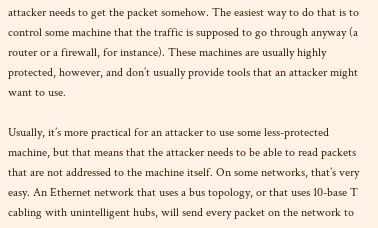attacker needs to get the packet somehow. The easiest way to do that is to control some machine that the traffic is supposed to go through anyway (a router or a firewall, for instance). These machines are usually highly protected, however, and don’t usually provide tools that an attacker might want to use.

Usually, it’s more practical for an attacker to use some less-protected machine, but that means that the attacker needs to be able to read packets that are not addressed to the machine itself. On some networks, that’s very easy. An Ethernet network that uses a bus topology, or that uses 10-base T cabling with unintelligent hubs, will send every packet on the network to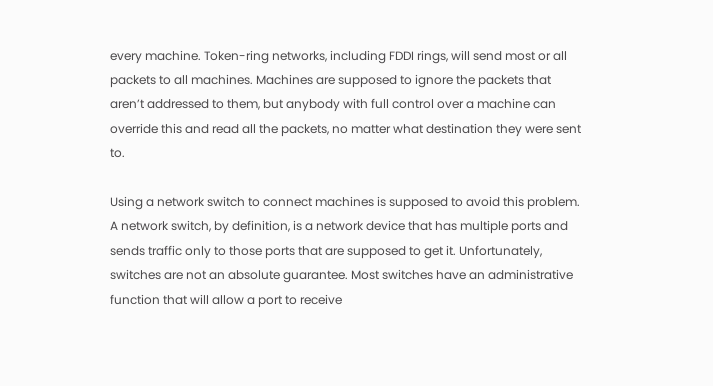every machine. Token-ring networks, including FDDI rings, will send most or all packets to all machines. Machines are supposed to ignore the packets that aren’t addressed to them, but anybody with full control over a machine can override this and read all the packets, no matter what destination they were sent to.

Using a network switch to connect machines is supposed to avoid this problem. A network switch, by definition, is a network device that has multiple ports and sends traffic only to those ports that are supposed to get it. Unfortunately, switches are not an absolute guarantee. Most switches have an administrative function that will allow a port to receive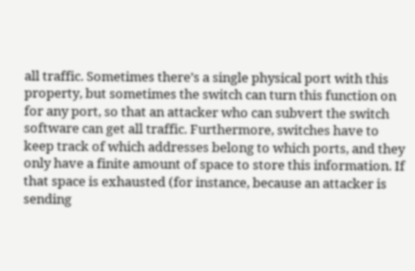all traffic. Sometimes there’s a single physical port with this property, but sometimes the switch can turn this function on for any port, so that an attacker who can subvert the switch software can get all traffic. Furthermore, switches have to keep track of which addresses belong to which ports, and they only have a finite amount of space to store this information. If that space is exhausted (for instance, because an attacker is sending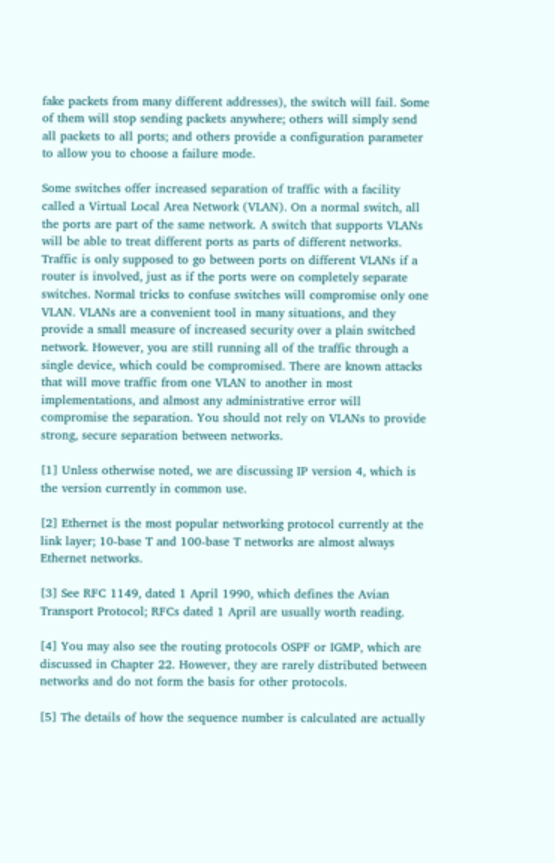fake packets from many different addresses), the switch will fail. Some of them will stop sending packets anywhere; others will simply send all packets to all ports; and others provide a configuration parameter to allow you to choose a failure mode.

Some switches offer increased separation of traffic with a facility called a Virtual Local Area Network (VLAN). On a normal switch, all the ports are part of the same network. A switch that supports VLANs will be able to treat different ports as parts of different networks. Traffic is only supposed to go between ports on different VLANs if a router is involved, just as if the ports were on completely separate switches. Normal tricks to confuse switches will compromise only one VLAN. VLANs are a convenient tool in many situations, and they provide a small measure of increased security over a plain switched network. However, you are still running all of the traffic through a single device, which could be compromised. There are known attacks that will move traffic from one VLAN to another in most implementations, and almost any administrative error will compromise the separation. You should not rely on VLANs to provide strong, secure separation between networks.

[1] Unless otherwise noted, we are discussing IP version 4, which is the version currently in common use.

[2] Ethernet is the most popular networking protocol currently at the link layer; 10-base T and 100-base T networks are almost always Ethernet networks.

[3] See RFC 1149, dated 1 April 1990, which defines the Avian Transport Protocol; RFCs dated 1 April are usually worth reading.

[4] You may also see the routing protocols OSPF or IGMP, which are discussed in Chapter 22. However, they are rarely distributed between networks and do not form the basis for other protocols.

[5] The details of how the sequence number is calculated are actually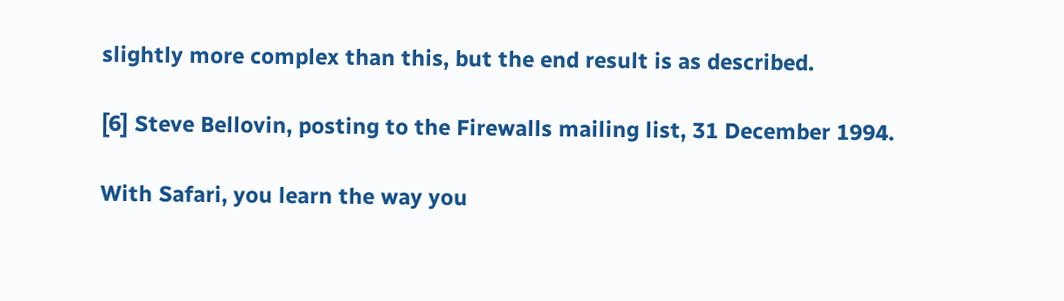slightly more complex than this, but the end result is as described.

[6] Steve Bellovin, posting to the Firewalls mailing list, 31 December 1994.

With Safari, you learn the way you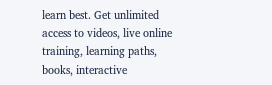learn best. Get unlimited access to videos, live online training, learning paths, books, interactive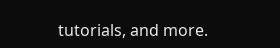tutorials, and more.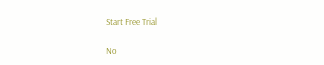Start Free Trial

No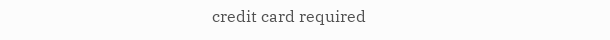credit card required